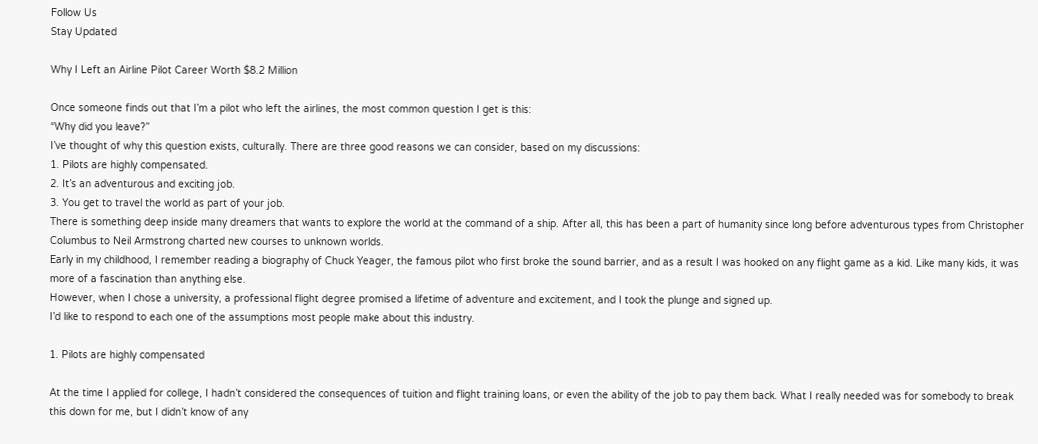Follow Us
Stay Updated

Why I Left an Airline Pilot Career Worth $8.2 Million

Once someone finds out that I’m a pilot who left the airlines, the most common question I get is this:
“Why did you leave?”
I’ve thought of why this question exists, culturally. There are three good reasons we can consider, based on my discussions:
1. Pilots are highly compensated.
2. It’s an adventurous and exciting job.
3. You get to travel the world as part of your job.
There is something deep inside many dreamers that wants to explore the world at the command of a ship. After all, this has been a part of humanity since long before adventurous types from Christopher Columbus to Neil Armstrong charted new courses to unknown worlds.
Early in my childhood, I remember reading a biography of Chuck Yeager, the famous pilot who first broke the sound barrier, and as a result I was hooked on any flight game as a kid. Like many kids, it was more of a fascination than anything else.
However, when I chose a university, a professional flight degree promised a lifetime of adventure and excitement, and I took the plunge and signed up.
I’d like to respond to each one of the assumptions most people make about this industry.

1. Pilots are highly compensated

At the time I applied for college, I hadn’t considered the consequences of tuition and flight training loans, or even the ability of the job to pay them back. What I really needed was for somebody to break this down for me, but I didn’t know of any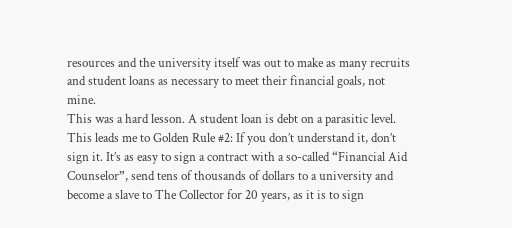resources and the university itself was out to make as many recruits and student loans as necessary to meet their financial goals, not mine.
This was a hard lesson. A student loan is debt on a parasitic level. This leads me to Golden Rule #2: If you don’t understand it, don’t sign it. It’s as easy to sign a contract with a so-called “Financial Aid Counselor”, send tens of thousands of dollars to a university and become a slave to The Collector for 20 years, as it is to sign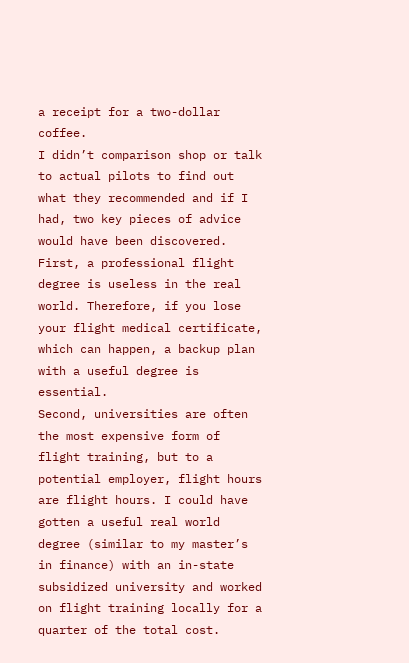a receipt for a two-dollar coffee.
I didn’t comparison shop or talk to actual pilots to find out what they recommended and if I had, two key pieces of advice would have been discovered. First, a professional flight degree is useless in the real world. Therefore, if you lose your flight medical certificate, which can happen, a backup plan with a useful degree is essential.
Second, universities are often the most expensive form of flight training, but to a potential employer, flight hours are flight hours. I could have gotten a useful real world degree (similar to my master’s in finance) with an in-state subsidized university and worked on flight training locally for a quarter of the total cost.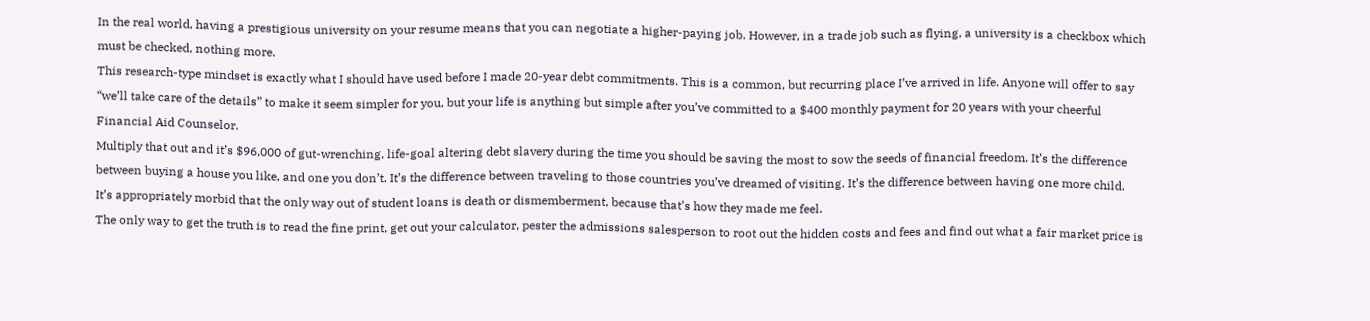In the real world, having a prestigious university on your resume means that you can negotiate a higher-paying job. However, in a trade job such as flying, a university is a checkbox which must be checked, nothing more.
This research-type mindset is exactly what I should have used before I made 20-year debt commitments. This is a common, but recurring place I’ve arrived in life. Anyone will offer to say “we’ll take care of the details” to make it seem simpler for you, but your life is anything but simple after you’ve committed to a $400 monthly payment for 20 years with your cheerful Financial Aid Counselor.
Multiply that out and it’s $96,000 of gut-wrenching, life-goal altering debt slavery during the time you should be saving the most to sow the seeds of financial freedom. It’s the difference between buying a house you like, and one you don’t. It’s the difference between traveling to those countries you’ve dreamed of visiting. It’s the difference between having one more child.
It’s appropriately morbid that the only way out of student loans is death or dismemberment, because that’s how they made me feel.
The only way to get the truth is to read the fine print, get out your calculator, pester the admissions salesperson to root out the hidden costs and fees and find out what a fair market price is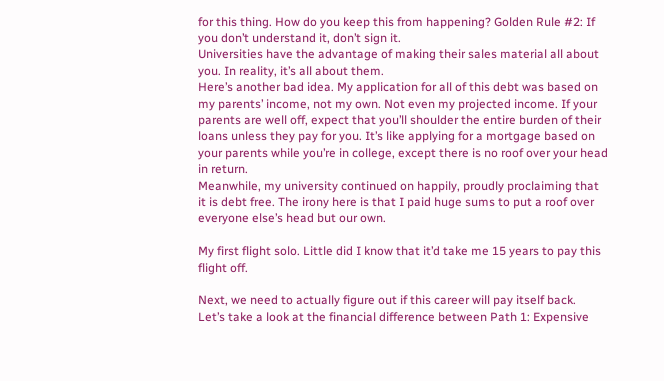for this thing. How do you keep this from happening? Golden Rule #2: If you don’t understand it, don’t sign it.
Universities have the advantage of making their sales material all about you. In reality, it’s all about them.
Here’s another bad idea. My application for all of this debt was based on my parents’ income, not my own. Not even my projected income. If your parents are well off, expect that you’ll shoulder the entire burden of their loans unless they pay for you. It’s like applying for a mortgage based on your parents while you’re in college, except there is no roof over your head in return.
Meanwhile, my university continued on happily, proudly proclaiming that it is debt free. The irony here is that I paid huge sums to put a roof over everyone else’s head but our own.

My first flight solo. Little did I know that it’d take me 15 years to pay this flight off.

Next, we need to actually figure out if this career will pay itself back.
Let’s take a look at the financial difference between Path 1: Expensive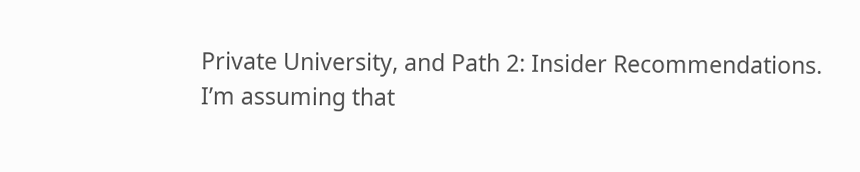Private University, and Path 2: Insider Recommendations.
I’m assuming that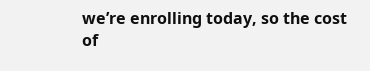we’re enrolling today, so the cost of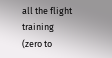all the flight training (zero to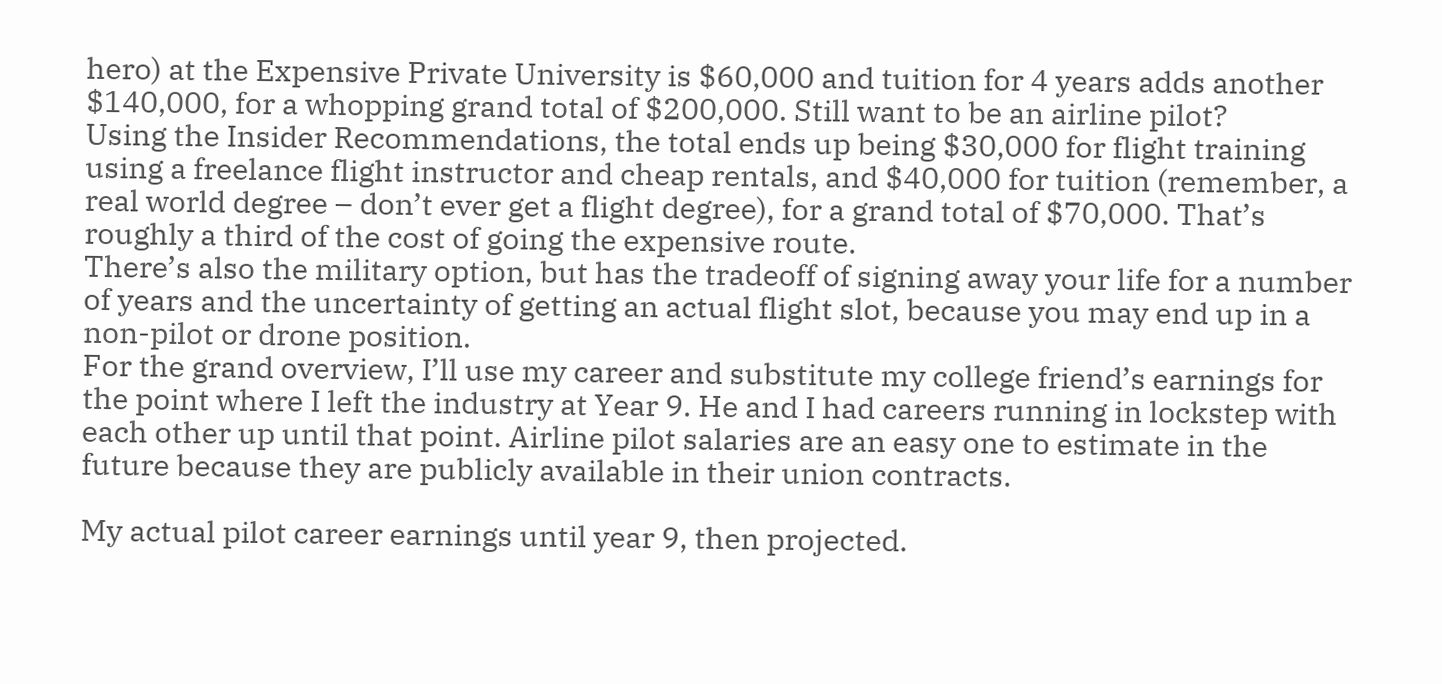hero) at the Expensive Private University is $60,000 and tuition for 4 years adds another $140,000, for a whopping grand total of $200,000. Still want to be an airline pilot?
Using the Insider Recommendations, the total ends up being $30,000 for flight training using a freelance flight instructor and cheap rentals, and $40,000 for tuition (remember, a real world degree – don’t ever get a flight degree), for a grand total of $70,000. That’s roughly a third of the cost of going the expensive route.
There’s also the military option, but has the tradeoff of signing away your life for a number of years and the uncertainty of getting an actual flight slot, because you may end up in a non-pilot or drone position.
For the grand overview, I’ll use my career and substitute my college friend’s earnings for the point where I left the industry at Year 9. He and I had careers running in lockstep with each other up until that point. Airline pilot salaries are an easy one to estimate in the future because they are publicly available in their union contracts.

My actual pilot career earnings until year 9, then projected.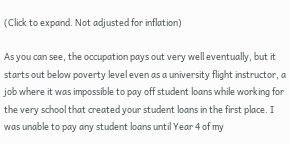(Click to expand. Not adjusted for inflation)

As you can see, the occupation pays out very well eventually, but it starts out below poverty level even as a university flight instructor, a job where it was impossible to pay off student loans while working for the very school that created your student loans in the first place. I was unable to pay any student loans until Year 4 of my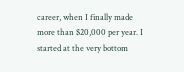career, when I finally made more than $20,000 per year. I started at the very bottom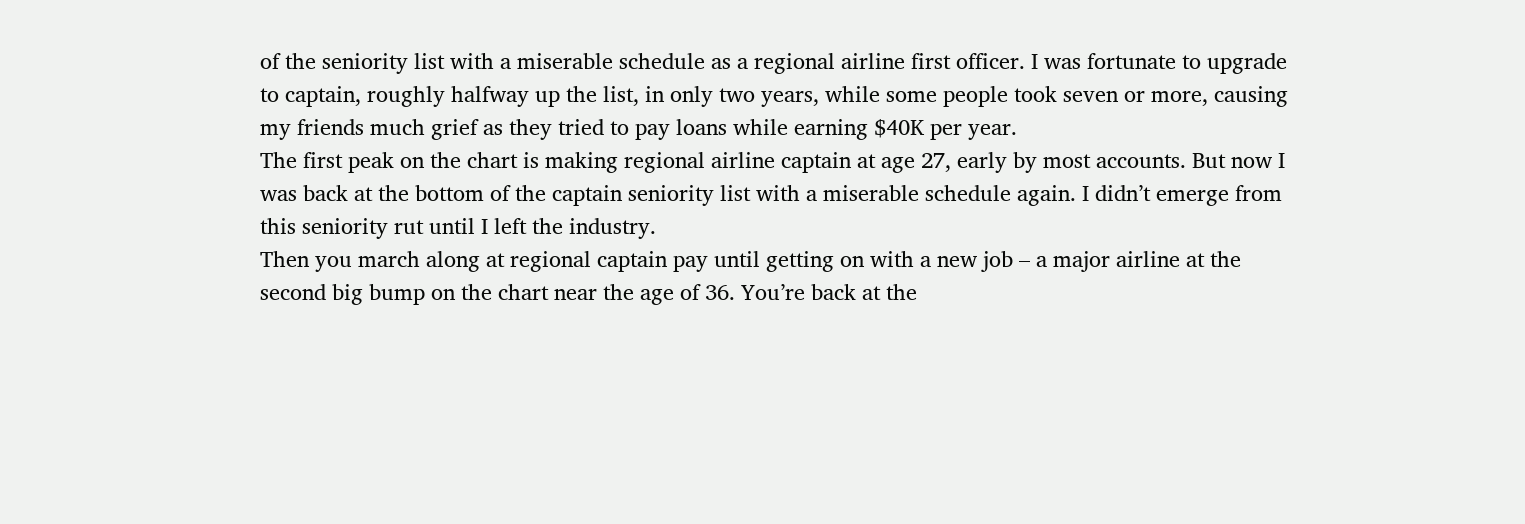of the seniority list with a miserable schedule as a regional airline first officer. I was fortunate to upgrade to captain, roughly halfway up the list, in only two years, while some people took seven or more, causing my friends much grief as they tried to pay loans while earning $40K per year.
The first peak on the chart is making regional airline captain at age 27, early by most accounts. But now I was back at the bottom of the captain seniority list with a miserable schedule again. I didn’t emerge from this seniority rut until I left the industry.
Then you march along at regional captain pay until getting on with a new job – a major airline at the second big bump on the chart near the age of 36. You’re back at the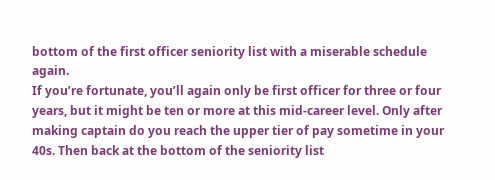bottom of the first officer seniority list with a miserable schedule again.
If you’re fortunate, you’ll again only be first officer for three or four years, but it might be ten or more at this mid-career level. Only after making captain do you reach the upper tier of pay sometime in your 40s. Then back at the bottom of the seniority list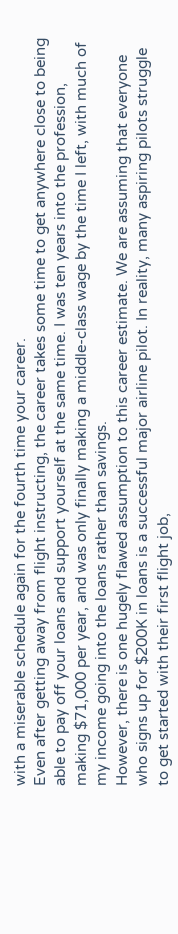with a miserable schedule again for the fourth time your career.
Even after getting away from flight instructing, the career takes some time to get anywhere close to being able to pay off your loans and support yourself at the same time. I was ten years into the profession, making $71,000 per year, and was only finally making a middle-class wage by the time I left, with much of my income going into the loans rather than savings.
However, there is one hugely flawed assumption to this career estimate. We are assuming that everyone who signs up for $200K in loans is a successful major airline pilot. In reality, many aspiring pilots struggle to get started with their first flight job,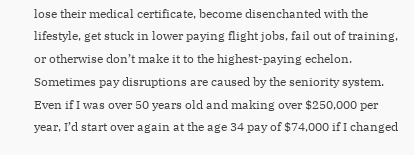lose their medical certificate, become disenchanted with the lifestyle, get stuck in lower paying flight jobs, fail out of training, or otherwise don’t make it to the highest-paying echelon.
Sometimes pay disruptions are caused by the seniority system. Even if I was over 50 years old and making over $250,000 per year, I’d start over again at the age 34 pay of $74,000 if I changed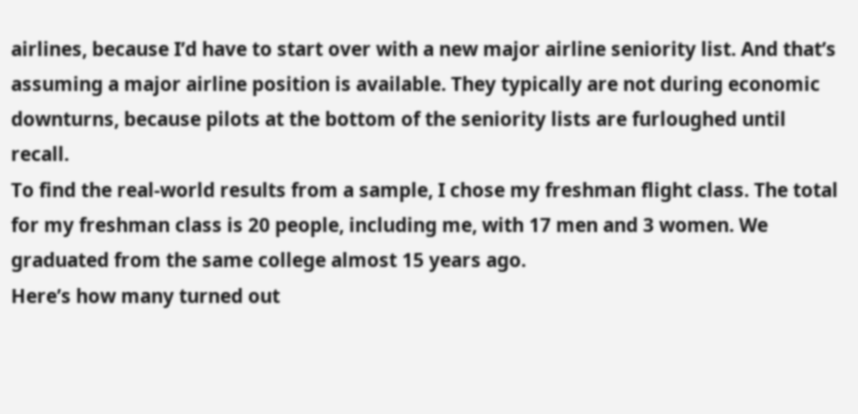airlines, because I’d have to start over with a new major airline seniority list. And that’s assuming a major airline position is available. They typically are not during economic downturns, because pilots at the bottom of the seniority lists are furloughed until recall.
To find the real-world results from a sample, I chose my freshman flight class. The total for my freshman class is 20 people, including me, with 17 men and 3 women. We graduated from the same college almost 15 years ago.
Here’s how many turned out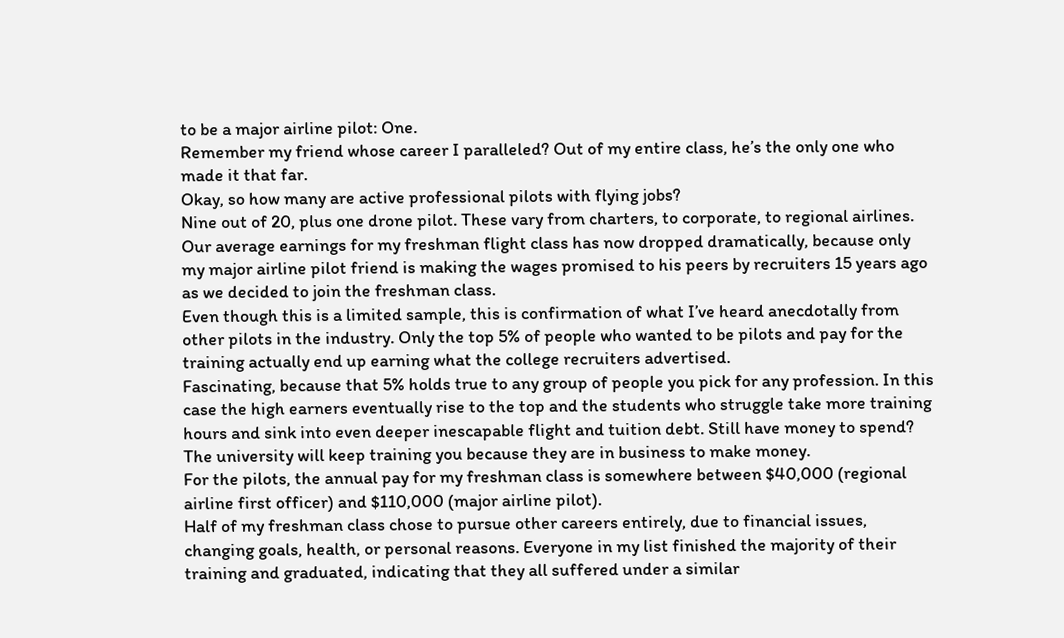to be a major airline pilot: One.
Remember my friend whose career I paralleled? Out of my entire class, he’s the only one who made it that far.
Okay, so how many are active professional pilots with flying jobs?
Nine out of 20, plus one drone pilot. These vary from charters, to corporate, to regional airlines. Our average earnings for my freshman flight class has now dropped dramatically, because only my major airline pilot friend is making the wages promised to his peers by recruiters 15 years ago as we decided to join the freshman class.
Even though this is a limited sample, this is confirmation of what I’ve heard anecdotally from other pilots in the industry. Only the top 5% of people who wanted to be pilots and pay for the training actually end up earning what the college recruiters advertised.
Fascinating, because that 5% holds true to any group of people you pick for any profession. In this case the high earners eventually rise to the top and the students who struggle take more training hours and sink into even deeper inescapable flight and tuition debt. Still have money to spend? The university will keep training you because they are in business to make money.
For the pilots, the annual pay for my freshman class is somewhere between $40,000 (regional airline first officer) and $110,000 (major airline pilot).
Half of my freshman class chose to pursue other careers entirely, due to financial issues, changing goals, health, or personal reasons. Everyone in my list finished the majority of their training and graduated, indicating that they all suffered under a similar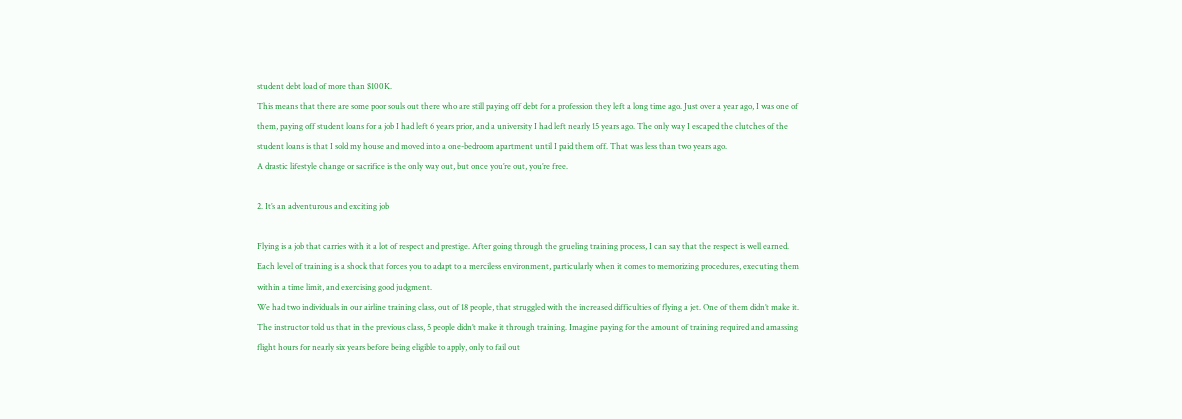student debt load of more than $100K.
This means that there are some poor souls out there who are still paying off debt for a profession they left a long time ago. Just over a year ago, I was one of them, paying off student loans for a job I had left 6 years prior, and a university I had left nearly 15 years ago. The only way I escaped the clutches of the student loans is that I sold my house and moved into a one-bedroom apartment until I paid them off. That was less than two years ago.
A drastic lifestyle change or sacrifice is the only way out, but once you’re out, you’re free.

2. It’s an adventurous and exciting job

Flying is a job that carries with it a lot of respect and prestige. After going through the grueling training process, I can say that the respect is well earned. Each level of training is a shock that forces you to adapt to a merciless environment, particularly when it comes to memorizing procedures, executing them within a time limit, and exercising good judgment.
We had two individuals in our airline training class, out of 18 people, that struggled with the increased difficulties of flying a jet. One of them didn’t make it. The instructor told us that in the previous class, 5 people didn’t make it through training. Imagine paying for the amount of training required and amassing flight hours for nearly six years before being eligible to apply, only to fail out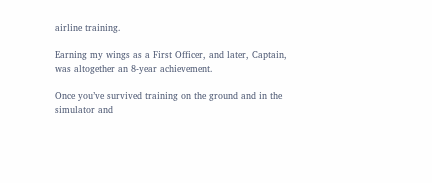airline training.

Earning my wings as a First Officer, and later, Captain, was altogether an 8-year achievement.

Once you’ve survived training on the ground and in the simulator and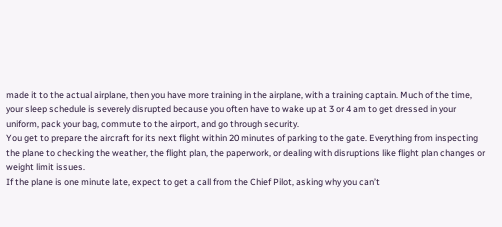made it to the actual airplane, then you have more training in the airplane, with a training captain. Much of the time, your sleep schedule is severely disrupted because you often have to wake up at 3 or 4 am to get dressed in your uniform, pack your bag, commute to the airport, and go through security.
You get to prepare the aircraft for its next flight within 20 minutes of parking to the gate. Everything from inspecting the plane to checking the weather, the flight plan, the paperwork, or dealing with disruptions like flight plan changes or weight limit issues.
If the plane is one minute late, expect to get a call from the Chief Pilot, asking why you can’t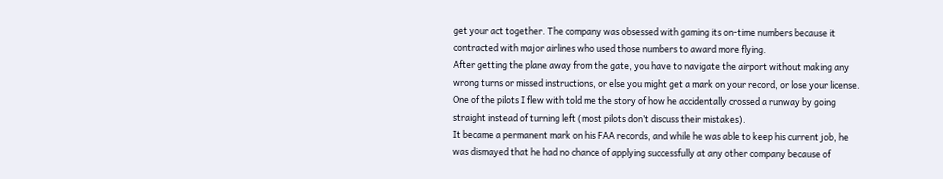get your act together. The company was obsessed with gaming its on-time numbers because it contracted with major airlines who used those numbers to award more flying.
After getting the plane away from the gate, you have to navigate the airport without making any wrong turns or missed instructions, or else you might get a mark on your record, or lose your license. One of the pilots I flew with told me the story of how he accidentally crossed a runway by going straight instead of turning left (most pilots don’t discuss their mistakes).
It became a permanent mark on his FAA records, and while he was able to keep his current job, he was dismayed that he had no chance of applying successfully at any other company because of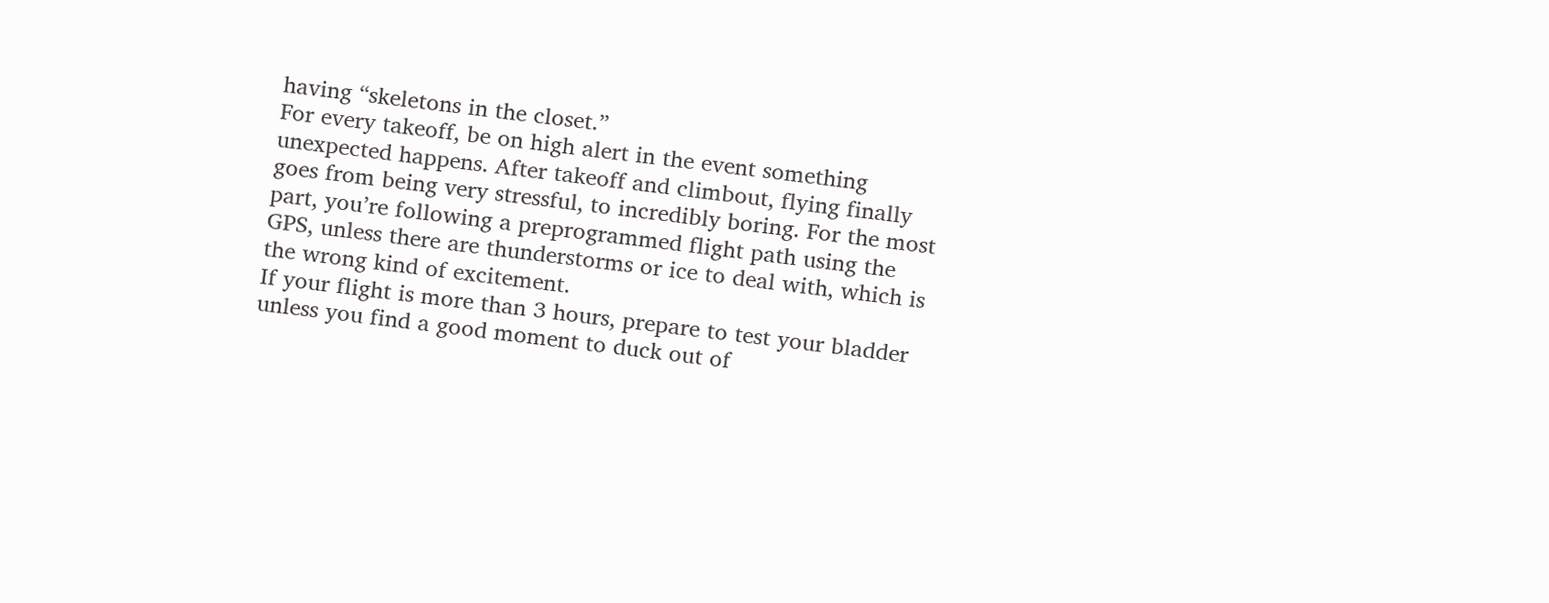having “skeletons in the closet.”
For every takeoff, be on high alert in the event something unexpected happens. After takeoff and climbout, flying finally goes from being very stressful, to incredibly boring. For the most part, you’re following a preprogrammed flight path using the GPS, unless there are thunderstorms or ice to deal with, which is the wrong kind of excitement.
If your flight is more than 3 hours, prepare to test your bladder unless you find a good moment to duck out of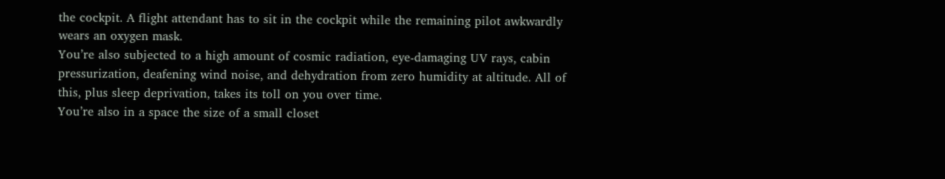the cockpit. A flight attendant has to sit in the cockpit while the remaining pilot awkwardly wears an oxygen mask.
You’re also subjected to a high amount of cosmic radiation, eye-damaging UV rays, cabin pressurization, deafening wind noise, and dehydration from zero humidity at altitude. All of this, plus sleep deprivation, takes its toll on you over time.
You’re also in a space the size of a small closet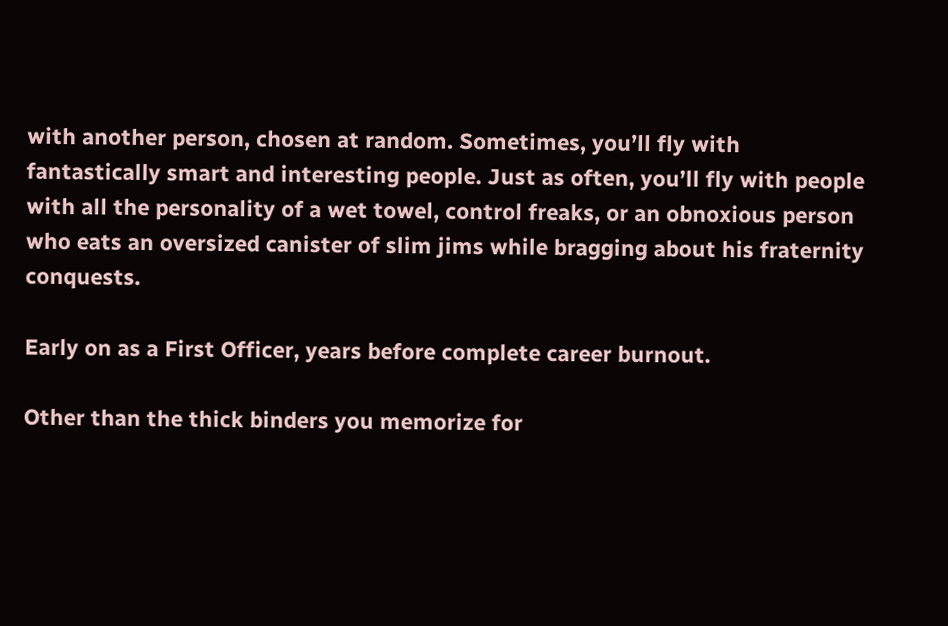with another person, chosen at random. Sometimes, you’ll fly with fantastically smart and interesting people. Just as often, you’ll fly with people with all the personality of a wet towel, control freaks, or an obnoxious person who eats an oversized canister of slim jims while bragging about his fraternity conquests.

Early on as a First Officer, years before complete career burnout.

Other than the thick binders you memorize for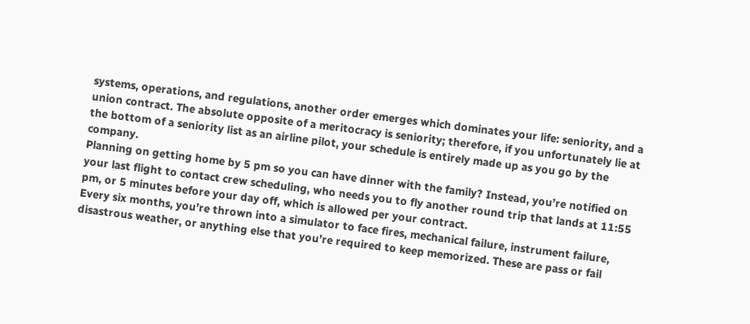systems, operations, and regulations, another order emerges which dominates your life: seniority, and a union contract. The absolute opposite of a meritocracy is seniority; therefore, if you unfortunately lie at the bottom of a seniority list as an airline pilot, your schedule is entirely made up as you go by the company.
Planning on getting home by 5 pm so you can have dinner with the family? Instead, you’re notified on your last flight to contact crew scheduling, who needs you to fly another round trip that lands at 11:55 pm, or 5 minutes before your day off, which is allowed per your contract.
Every six months, you’re thrown into a simulator to face fires, mechanical failure, instrument failure, disastrous weather, or anything else that you’re required to keep memorized. These are pass or fail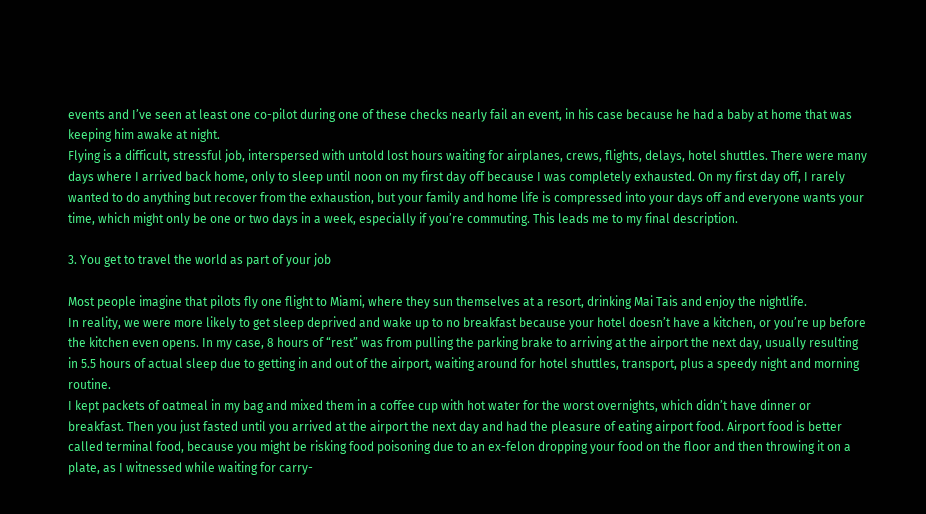events and I’ve seen at least one co-pilot during one of these checks nearly fail an event, in his case because he had a baby at home that was keeping him awake at night.
Flying is a difficult, stressful job, interspersed with untold lost hours waiting for airplanes, crews, flights, delays, hotel shuttles. There were many days where I arrived back home, only to sleep until noon on my first day off because I was completely exhausted. On my first day off, I rarely wanted to do anything but recover from the exhaustion, but your family and home life is compressed into your days off and everyone wants your time, which might only be one or two days in a week, especially if you’re commuting. This leads me to my final description.

3. You get to travel the world as part of your job

Most people imagine that pilots fly one flight to Miami, where they sun themselves at a resort, drinking Mai Tais and enjoy the nightlife.
In reality, we were more likely to get sleep deprived and wake up to no breakfast because your hotel doesn’t have a kitchen, or you’re up before the kitchen even opens. In my case, 8 hours of “rest” was from pulling the parking brake to arriving at the airport the next day, usually resulting in 5.5 hours of actual sleep due to getting in and out of the airport, waiting around for hotel shuttles, transport, plus a speedy night and morning routine.
I kept packets of oatmeal in my bag and mixed them in a coffee cup with hot water for the worst overnights, which didn’t have dinner or breakfast. Then you just fasted until you arrived at the airport the next day and had the pleasure of eating airport food. Airport food is better called terminal food, because you might be risking food poisoning due to an ex-felon dropping your food on the floor and then throwing it on a plate, as I witnessed while waiting for carry-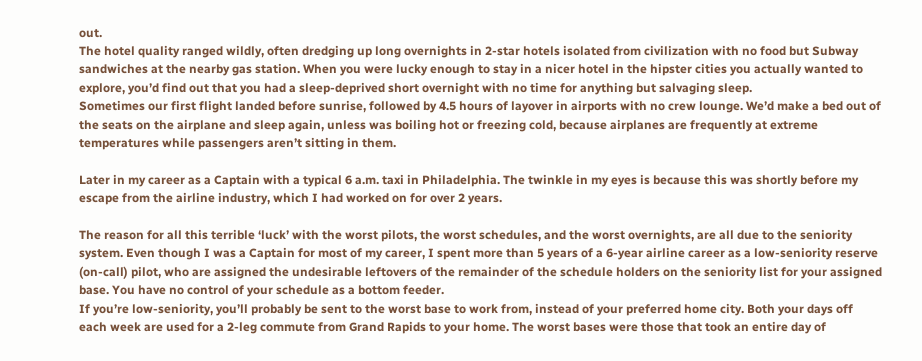out.
The hotel quality ranged wildly, often dredging up long overnights in 2-star hotels isolated from civilization with no food but Subway sandwiches at the nearby gas station. When you were lucky enough to stay in a nicer hotel in the hipster cities you actually wanted to explore, you’d find out that you had a sleep-deprived short overnight with no time for anything but salvaging sleep.
Sometimes our first flight landed before sunrise, followed by 4.5 hours of layover in airports with no crew lounge. We’d make a bed out of the seats on the airplane and sleep again, unless was boiling hot or freezing cold, because airplanes are frequently at extreme temperatures while passengers aren’t sitting in them.

Later in my career as a Captain with a typical 6 a.m. taxi in Philadelphia. The twinkle in my eyes is because this was shortly before my escape from the airline industry, which I had worked on for over 2 years.

The reason for all this terrible ‘luck’ with the worst pilots, the worst schedules, and the worst overnights, are all due to the seniority system. Even though I was a Captain for most of my career, I spent more than 5 years of a 6-year airline career as a low-seniority reserve (on-call) pilot, who are assigned the undesirable leftovers of the remainder of the schedule holders on the seniority list for your assigned base. You have no control of your schedule as a bottom feeder.
If you’re low-seniority, you’ll probably be sent to the worst base to work from, instead of your preferred home city. Both your days off each week are used for a 2-leg commute from Grand Rapids to your home. The worst bases were those that took an entire day of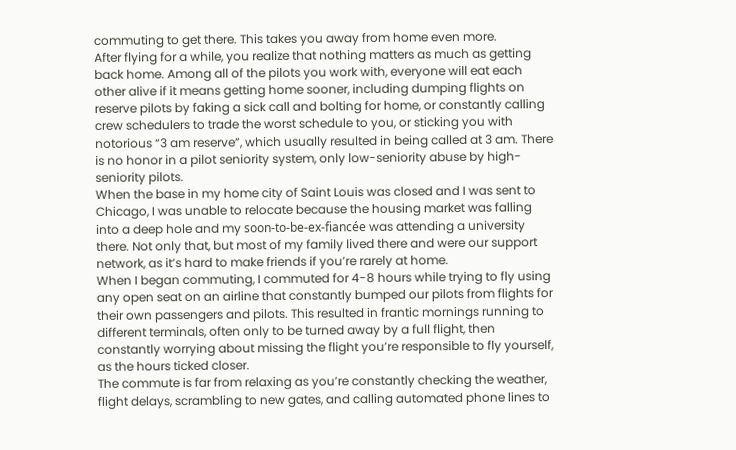commuting to get there. This takes you away from home even more.
After flying for a while, you realize that nothing matters as much as getting back home. Among all of the pilots you work with, everyone will eat each other alive if it means getting home sooner, including dumping flights on reserve pilots by faking a sick call and bolting for home, or constantly calling crew schedulers to trade the worst schedule to you, or sticking you with notorious “3 am reserve”, which usually resulted in being called at 3 am. There is no honor in a pilot seniority system, only low-seniority abuse by high-seniority pilots.
When the base in my home city of Saint Louis was closed and I was sent to Chicago, I was unable to relocate because the housing market was falling into a deep hole and my soon-to-be-ex-fiancée was attending a university there. Not only that, but most of my family lived there and were our support network, as it’s hard to make friends if you’re rarely at home.
When I began commuting, I commuted for 4-8 hours while trying to fly using any open seat on an airline that constantly bumped our pilots from flights for their own passengers and pilots. This resulted in frantic mornings running to different terminals, often only to be turned away by a full flight, then constantly worrying about missing the flight you’re responsible to fly yourself, as the hours ticked closer.
The commute is far from relaxing as you’re constantly checking the weather, flight delays, scrambling to new gates, and calling automated phone lines to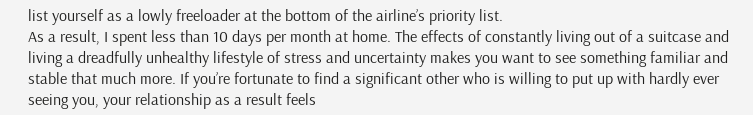list yourself as a lowly freeloader at the bottom of the airline’s priority list.
As a result, I spent less than 10 days per month at home. The effects of constantly living out of a suitcase and living a dreadfully unhealthy lifestyle of stress and uncertainty makes you want to see something familiar and stable that much more. If you’re fortunate to find a significant other who is willing to put up with hardly ever seeing you, your relationship as a result feels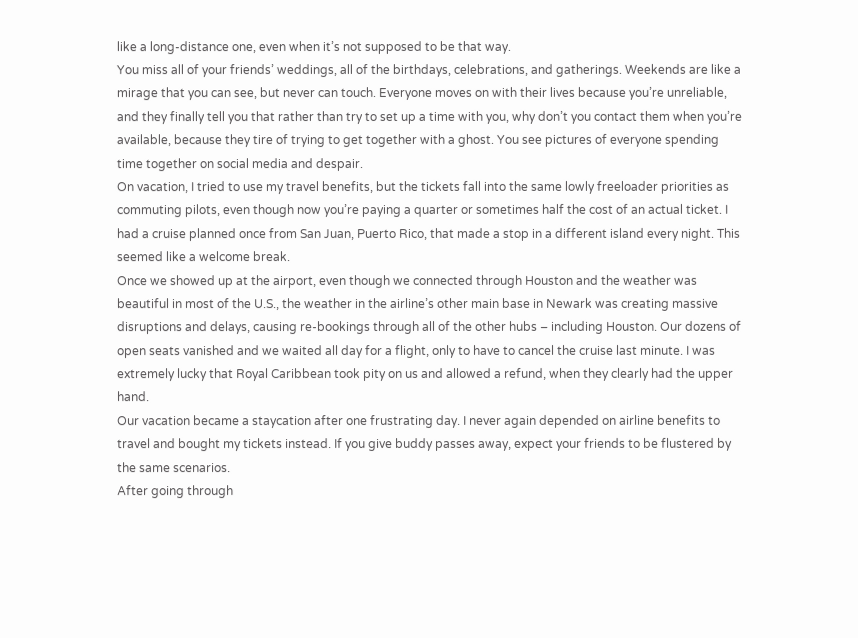like a long-distance one, even when it’s not supposed to be that way.
You miss all of your friends’ weddings, all of the birthdays, celebrations, and gatherings. Weekends are like a mirage that you can see, but never can touch. Everyone moves on with their lives because you’re unreliable, and they finally tell you that rather than try to set up a time with you, why don’t you contact them when you’re available, because they tire of trying to get together with a ghost. You see pictures of everyone spending time together on social media and despair.
On vacation, I tried to use my travel benefits, but the tickets fall into the same lowly freeloader priorities as commuting pilots, even though now you’re paying a quarter or sometimes half the cost of an actual ticket. I had a cruise planned once from San Juan, Puerto Rico, that made a stop in a different island every night. This seemed like a welcome break.
Once we showed up at the airport, even though we connected through Houston and the weather was beautiful in most of the U.S., the weather in the airline’s other main base in Newark was creating massive disruptions and delays, causing re-bookings through all of the other hubs – including Houston. Our dozens of open seats vanished and we waited all day for a flight, only to have to cancel the cruise last minute. I was extremely lucky that Royal Caribbean took pity on us and allowed a refund, when they clearly had the upper hand.
Our vacation became a staycation after one frustrating day. I never again depended on airline benefits to travel and bought my tickets instead. If you give buddy passes away, expect your friends to be flustered by the same scenarios.
After going through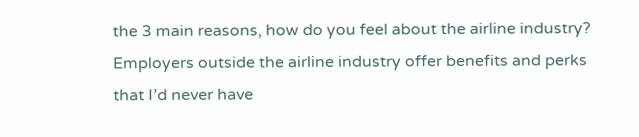the 3 main reasons, how do you feel about the airline industry? Employers outside the airline industry offer benefits and perks that I’d never have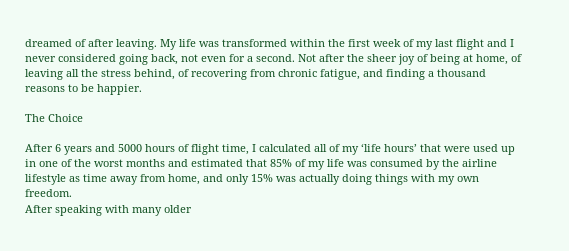dreamed of after leaving. My life was transformed within the first week of my last flight and I never considered going back, not even for a second. Not after the sheer joy of being at home, of leaving all the stress behind, of recovering from chronic fatigue, and finding a thousand reasons to be happier.

The Choice

After 6 years and 5000 hours of flight time, I calculated all of my ‘life hours’ that were used up in one of the worst months and estimated that 85% of my life was consumed by the airline lifestyle as time away from home, and only 15% was actually doing things with my own freedom.
After speaking with many older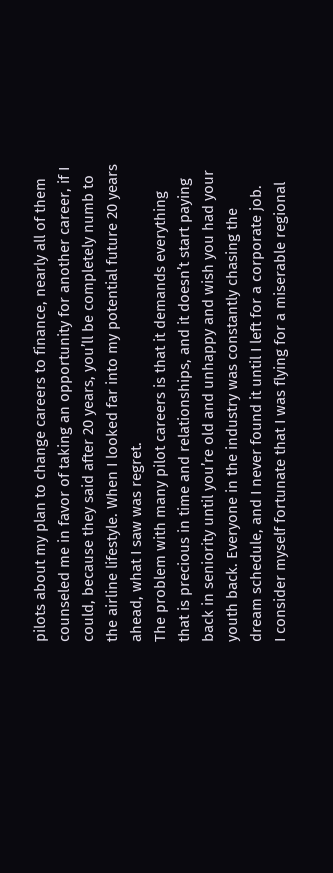pilots about my plan to change careers to finance, nearly all of them counseled me in favor of taking an opportunity for another career, if I could, because they said after 20 years, you’ll be completely numb to the airline lifestyle. When I looked far into my potential future 20 years ahead, what I saw was regret.
The problem with many pilot careers is that it demands everything that is precious in time and relationships, and it doesn’t start paying back in seniority until you’re old and unhappy and wish you had your youth back. Everyone in the industry was constantly chasing the dream schedule, and I never found it until I left for a corporate job.
I consider myself fortunate that I was flying for a miserable regional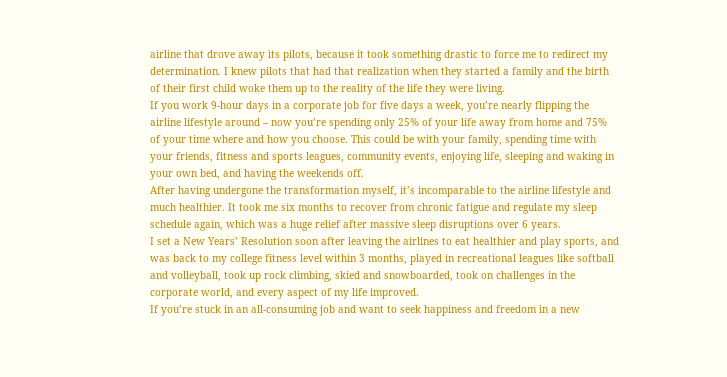airline that drove away its pilots, because it took something drastic to force me to redirect my determination. I knew pilots that had that realization when they started a family and the birth of their first child woke them up to the reality of the life they were living.
If you work 9-hour days in a corporate job for five days a week, you’re nearly flipping the airline lifestyle around – now you’re spending only 25% of your life away from home and 75% of your time where and how you choose. This could be with your family, spending time with your friends, fitness and sports leagues, community events, enjoying life, sleeping and waking in your own bed, and having the weekends off.
After having undergone the transformation myself, it’s incomparable to the airline lifestyle and much healthier. It took me six months to recover from chronic fatigue and regulate my sleep schedule again, which was a huge relief after massive sleep disruptions over 6 years.
I set a New Years’ Resolution soon after leaving the airlines to eat healthier and play sports, and was back to my college fitness level within 3 months, played in recreational leagues like softball and volleyball, took up rock climbing, skied and snowboarded, took on challenges in the corporate world, and every aspect of my life improved.
If you’re stuck in an all-consuming job and want to seek happiness and freedom in a new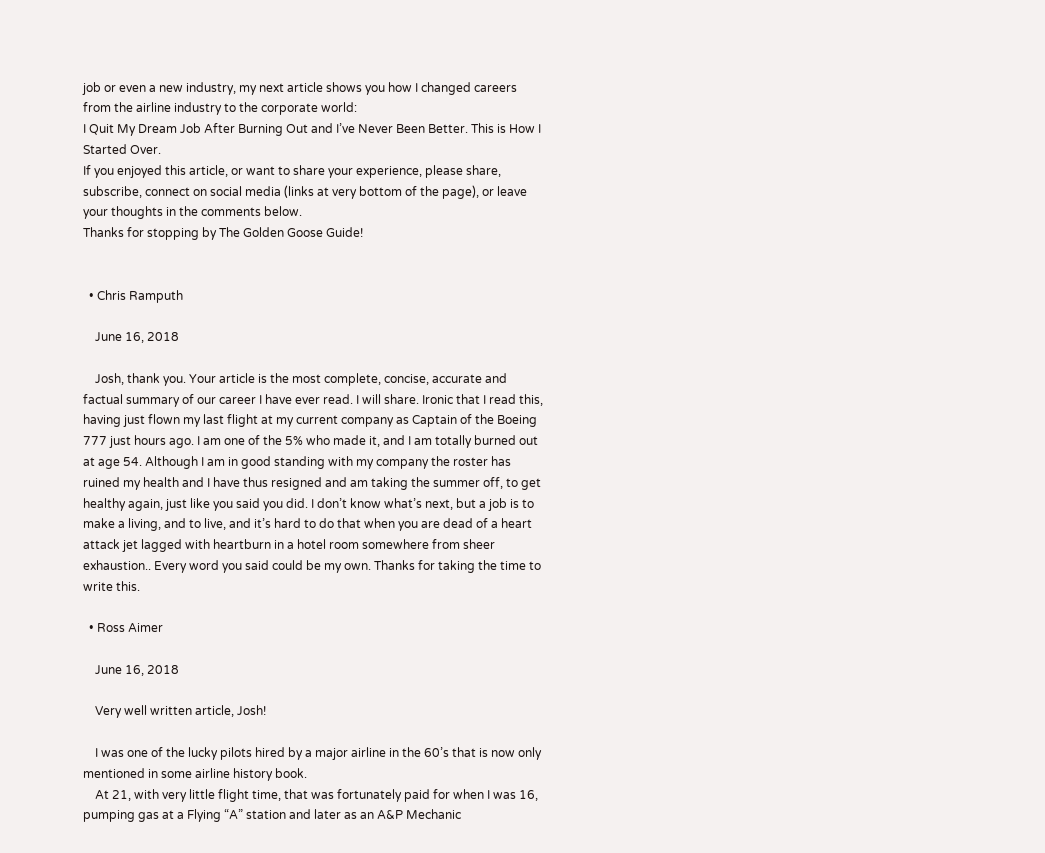job or even a new industry, my next article shows you how I changed careers from the airline industry to the corporate world:
I Quit My Dream Job After Burning Out and I’ve Never Been Better. This is How I Started Over.
If you enjoyed this article, or want to share your experience, please share, subscribe, connect on social media (links at very bottom of the page), or leave your thoughts in the comments below.
Thanks for stopping by The Golden Goose Guide!


  • Chris Ramputh

    June 16, 2018

    Josh, thank you. Your article is the most complete, concise, accurate and factual summary of our career I have ever read. I will share. Ironic that I read this, having just flown my last flight at my current company as Captain of the Boeing 777 just hours ago. I am one of the 5% who made it, and I am totally burned out at age 54. Although I am in good standing with my company the roster has ruined my health and I have thus resigned and am taking the summer off, to get healthy again, just like you said you did. I don’t know what’s next, but a job is to make a living, and to live, and it’s hard to do that when you are dead of a heart attack jet lagged with heartburn in a hotel room somewhere from sheer exhaustion.. Every word you said could be my own. Thanks for taking the time to write this.

  • Ross Aimer

    June 16, 2018

    Very well written article, Josh!

    I was one of the lucky pilots hired by a major airline in the 60’s that is now only mentioned in some airline history book.
    At 21, with very little flight time, that was fortunately paid for when I was 16, pumping gas at a Flying “A” station and later as an A&P Mechanic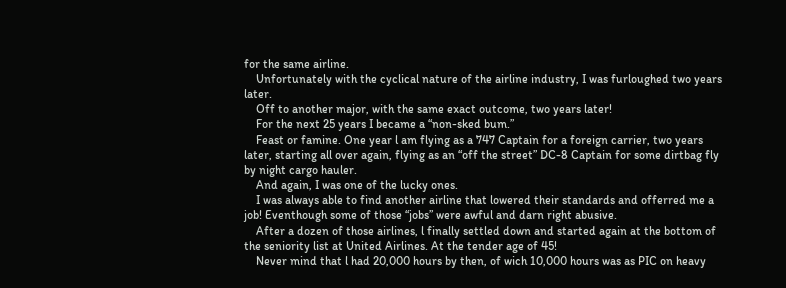for the same airline.
    Unfortunately with the cyclical nature of the airline industry, I was furloughed two years later.
    Off to another major, with the same exact outcome, two years later!
    For the next 25 years I became a “non-sked bum.”
    Feast or famine. One year l am flying as a 747 Captain for a foreign carrier, two years later, starting all over again, flying as an “off the street” DC-8 Captain for some dirtbag fly by night cargo hauler.
    And again, I was one of the lucky ones.
    I was always able to find another airline that lowered their standards and offerred me a job! Eventhough some of those “jobs” were awful and darn right abusive.
    After a dozen of those airlines, l finally settled down and started again at the bottom of the seniority list at United Airlines. At the tender age of 45!
    Never mind that l had 20,000 hours by then, of wich 10,000 hours was as PIC on heavy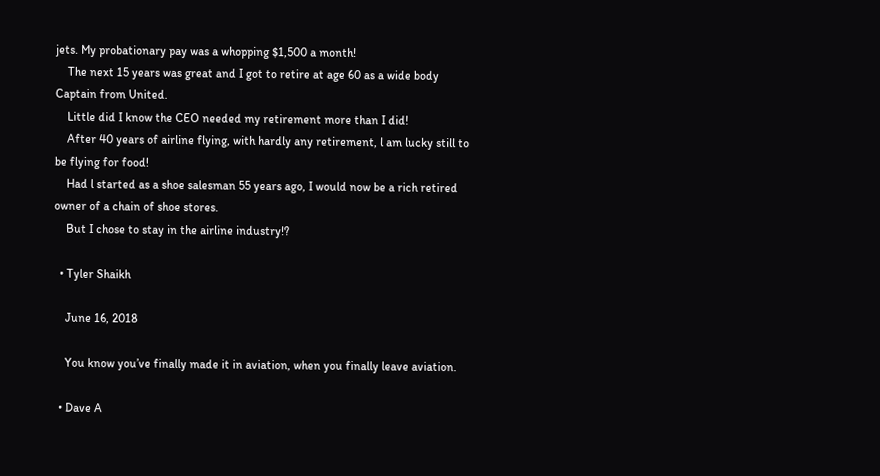jets. My probationary pay was a whopping $1,500 a month!
    The next 15 years was great and I got to retire at age 60 as a wide body Captain from United.
    Little did I know the CEO needed my retirement more than I did!
    After 40 years of airline flying, with hardly any retirement, l am lucky still to be flying for food!
    Had l started as a shoe salesman 55 years ago, I would now be a rich retired owner of a chain of shoe stores.
    But I chose to stay in the airline industry!?

  • Tyler Shaikh

    June 16, 2018

    You know you’ve finally made it in aviation, when you finally leave aviation.

  • Dave A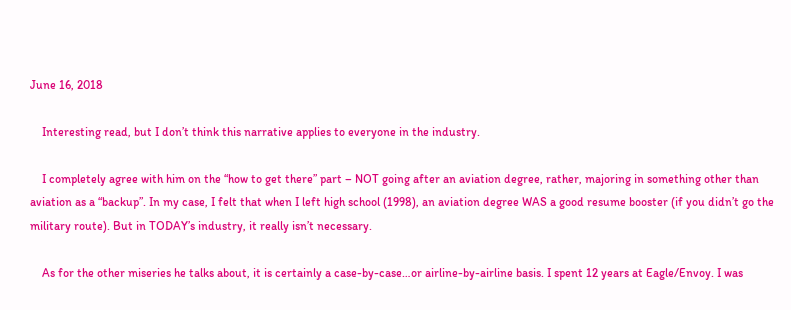June 16, 2018

    Interesting read, but I don’t think this narrative applies to everyone in the industry.

    I completely agree with him on the “how to get there” part – NOT going after an aviation degree, rather, majoring in something other than aviation as a “backup”. In my case, I felt that when I left high school (1998), an aviation degree WAS a good resume booster (if you didn’t go the military route). But in TODAY’s industry, it really isn’t necessary.

    As for the other miseries he talks about, it is certainly a case-by-case…or airline-by-airline basis. I spent 12 years at Eagle/Envoy. I was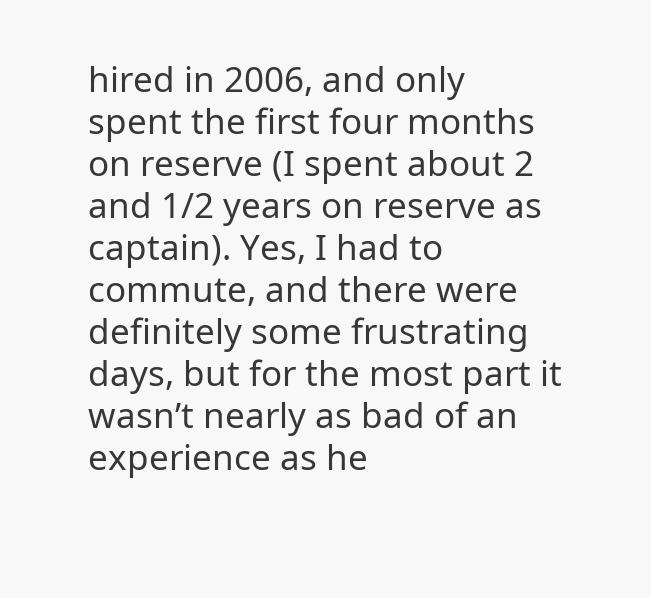hired in 2006, and only spent the first four months on reserve (I spent about 2 and 1/2 years on reserve as captain). Yes, I had to commute, and there were definitely some frustrating days, but for the most part it wasn’t nearly as bad of an experience as he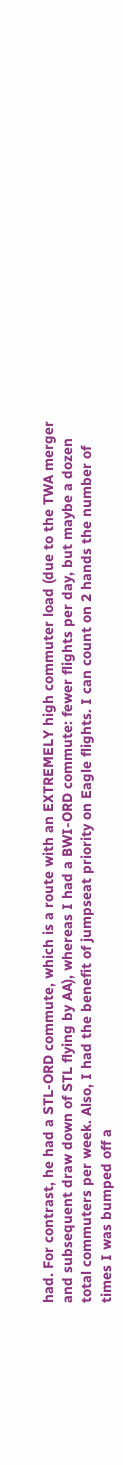had. For contrast, he had a STL-ORD commute, which is a route with an EXTREMELY high commuter load (due to the TWA merger and subsequent draw down of STL flying by AA), whereas I had a BWI-ORD commute: fewer flights per day, but maybe a dozen total commuters per week. Also, I had the benefit of jumpseat priority on Eagle flights. I can count on 2 hands the number of times I was bumped off a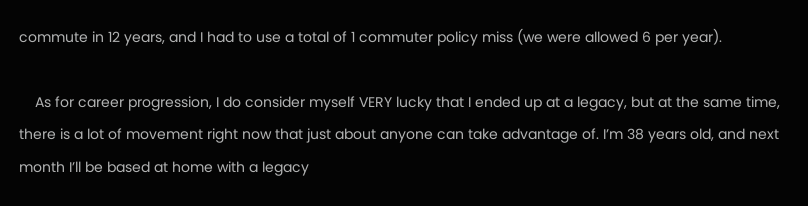commute in 12 years, and I had to use a total of 1 commuter policy miss (we were allowed 6 per year).

    As for career progression, I do consider myself VERY lucky that I ended up at a legacy, but at the same time, there is a lot of movement right now that just about anyone can take advantage of. I’m 38 years old, and next month I’ll be based at home with a legacy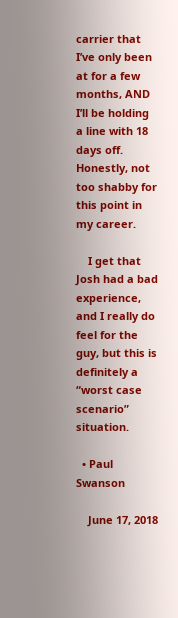carrier that I’ve only been at for a few months, AND I’ll be holding a line with 18 days off. Honestly, not too shabby for this point in my career.

    I get that Josh had a bad experience, and I really do feel for the guy, but this is definitely a “worst case scenario” situation.

  • Paul Swanson

    June 17, 2018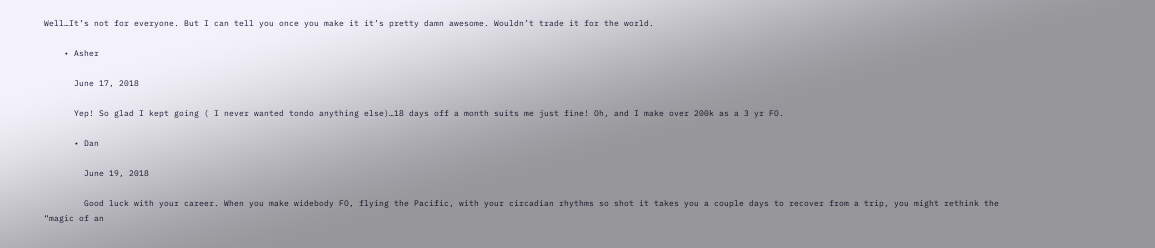Well…It’s not for everyone. But I can tell you once you make it it’s pretty damn awesome. Wouldn’t trade it for the world.

    • Asher

      June 17, 2018

      Yep! So glad I kept going ( I never wanted tondo anything else)…18 days off a month suits me just fine! Oh, and I make over 200k as a 3 yr FO.

      • Dan

        June 19, 2018

        Good luck with your career. When you make widebody FO, flying the Pacific, with your circadian rhythms so shot it takes you a couple days to recover from a trip, you might rethink the “magic of an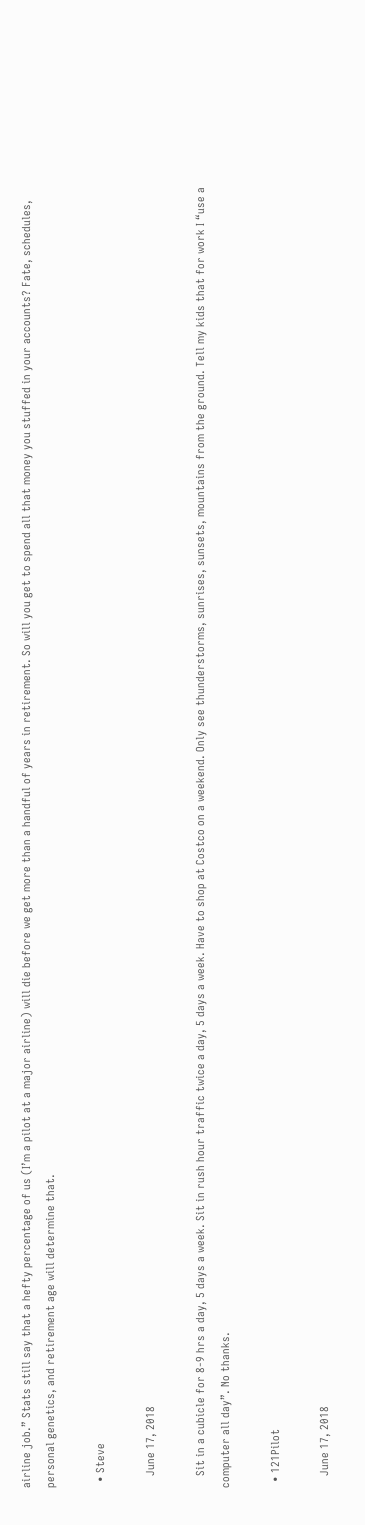airline job.” Stats still say that a hefty percentage of us (I’m a pilot at a major airline) will die before we get more than a handful of years in retirement. So will you get to spend all that money you stuffed in your accounts? Fate, schedules, personal genetics, and retirement age will determine that.

  • Steve

    June 17, 2018

    Sit in a cubicle for 8-9 hrs a day, 5 days a week. Sit in rush hour traffic twice a day, 5 days a week. Have to shop at Costco on a weekend. Only see thunderstorms, sunrises, sunsets, mountains from the ground. Tell my kids that for work I “use a computer all day”. No thanks.

  • 121Pilot

    June 17, 2018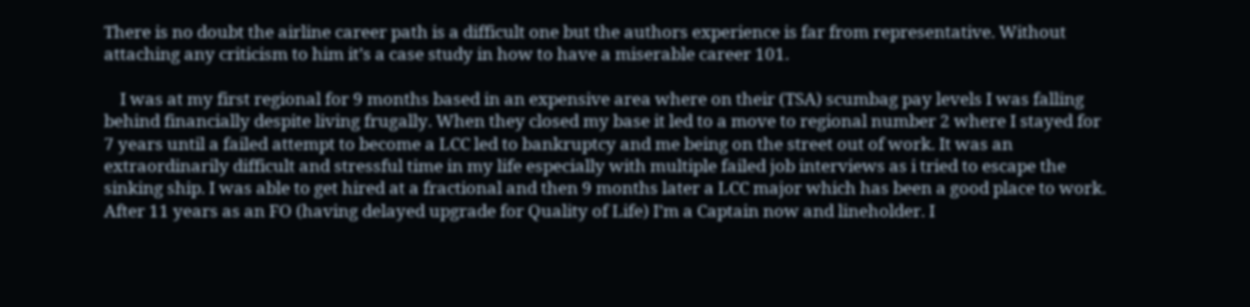There is no doubt the airline career path is a difficult one but the authors experience is far from representative. Without attaching any criticism to him it’s a case study in how to have a miserable career 101.

    I was at my first regional for 9 months based in an expensive area where on their (TSA) scumbag pay levels I was falling behind financially despite living frugally. When they closed my base it led to a move to regional number 2 where I stayed for 7 years until a failed attempt to become a LCC led to bankruptcy and me being on the street out of work. It was an extraordinarily difficult and stressful time in my life especially with multiple failed job interviews as i tried to escape the sinking ship. I was able to get hired at a fractional and then 9 months later a LCC major which has been a good place to work. After 11 years as an FO (having delayed upgrade for Quality of Life) I’m a Captain now and lineholder. I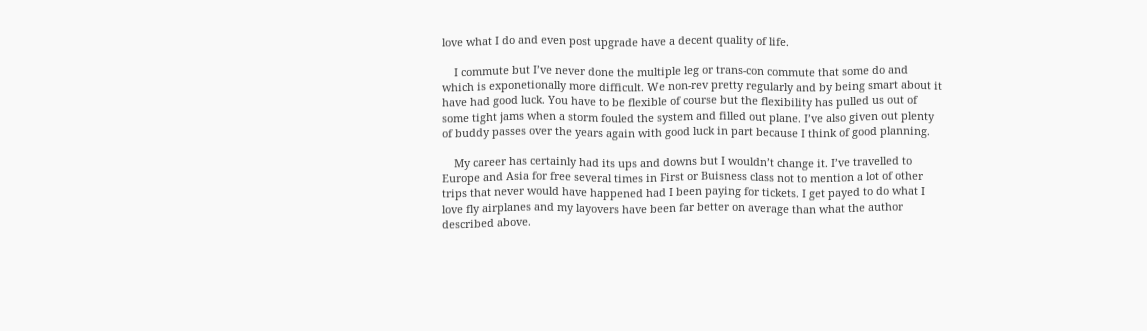love what I do and even post upgrade have a decent quality of life.

    I commute but I’ve never done the multiple leg or trans-con commute that some do and which is exponetionally more difficult. We non-rev pretty regularly and by being smart about it have had good luck. You have to be flexible of course but the flexibility has pulled us out of some tight jams when a storm fouled the system and filled out plane. I’ve also given out plenty of buddy passes over the years again with good luck in part because I think of good planning.

    My career has certainly had its ups and downs but I wouldn’t change it. I’ve travelled to Europe and Asia for free several times in First or Buisness class not to mention a lot of other trips that never would have happened had I been paying for tickets. I get payed to do what I love fly airplanes and my layovers have been far better on average than what the author described above.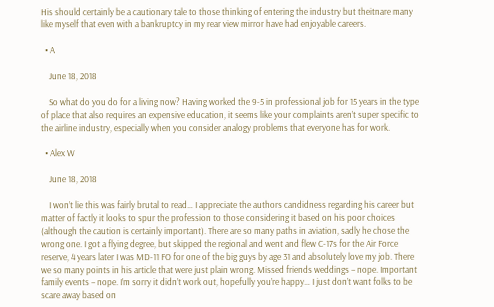His should certainly be a cautionary tale to those thinking of entering the industry but theitnare many like myself that even with a bankruptcy in my rear view mirror have had enjoyable careers.

  • A

    June 18, 2018

    So what do you do for a living now? Having worked the 9-5 in professional job for 15 years in the type of place that also requires an expensive education, it seems like your complaints aren’t super specific to the airline industry, especially when you consider analogy problems that everyone has for work.

  • Alex W

    June 18, 2018

    I won’t lie this was fairly brutal to read… I appreciate the authors candidness regarding his career but matter of factly it looks to spur the profession to those considering it based on his poor choices (although the caution is certainly important). There are so many paths in aviation, sadly he chose the wrong one. I got a flying degree, but skipped the regional and went and flew C-17s for the Air Force reserve, 4 years later I was MD-11 FO for one of the big guys by age 31 and absolutely love my job. There we so many points in his article that were just plain wrong. Missed friends weddings – nope. Important family events – nope. I’m sorry it didn’t work out, hopefully you’re happy… I just don’t want folks to be scare away based on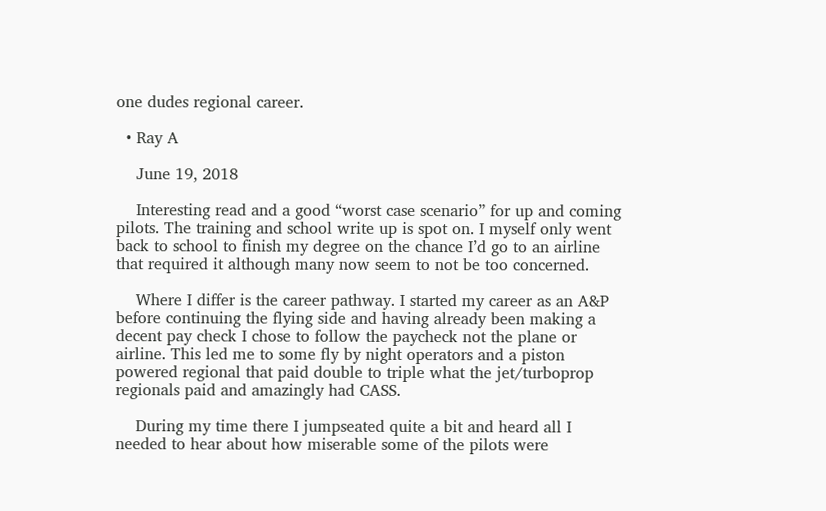one dudes regional career.

  • Ray A

    June 19, 2018

    Interesting read and a good “worst case scenario” for up and coming pilots. The training and school write up is spot on. I myself only went back to school to finish my degree on the chance I’d go to an airline that required it although many now seem to not be too concerned.

    Where I differ is the career pathway. I started my career as an A&P before continuing the flying side and having already been making a decent pay check I chose to follow the paycheck not the plane or airline. This led me to some fly by night operators and a piston powered regional that paid double to triple what the jet/turboprop regionals paid and amazingly had CASS.

    During my time there I jumpseated quite a bit and heard all I needed to hear about how miserable some of the pilots were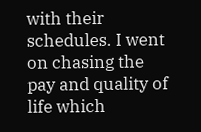with their schedules. I went on chasing the pay and quality of life which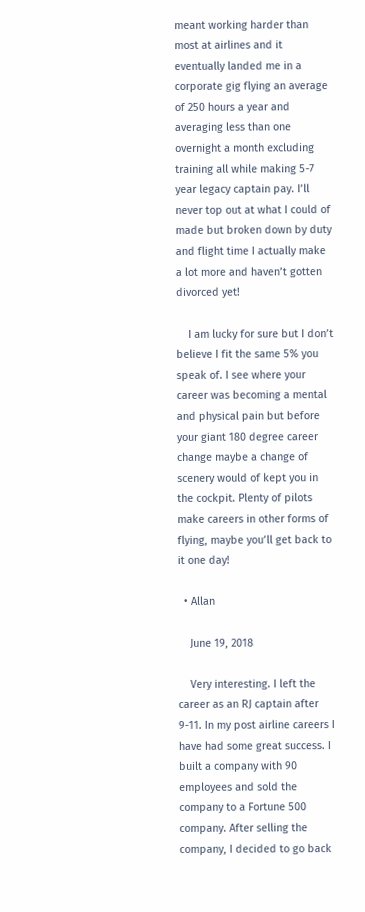meant working harder than most at airlines and it eventually landed me in a corporate gig flying an average of 250 hours a year and averaging less than one overnight a month excluding training all while making 5-7 year legacy captain pay. I’ll never top out at what I could of made but broken down by duty and flight time I actually make a lot more and haven’t gotten divorced yet!

    I am lucky for sure but I don’t believe I fit the same 5% you speak of. I see where your career was becoming a mental and physical pain but before your giant 180 degree career change maybe a change of scenery would of kept you in the cockpit. Plenty of pilots make careers in other forms of flying, maybe you’ll get back to it one day!

  • Allan

    June 19, 2018

    Very interesting. I left the career as an RJ captain after 9-11. In my post airline careers I have had some great success. I built a company with 90 employees and sold the company to a Fortune 500 company. After selling the company, I decided to go back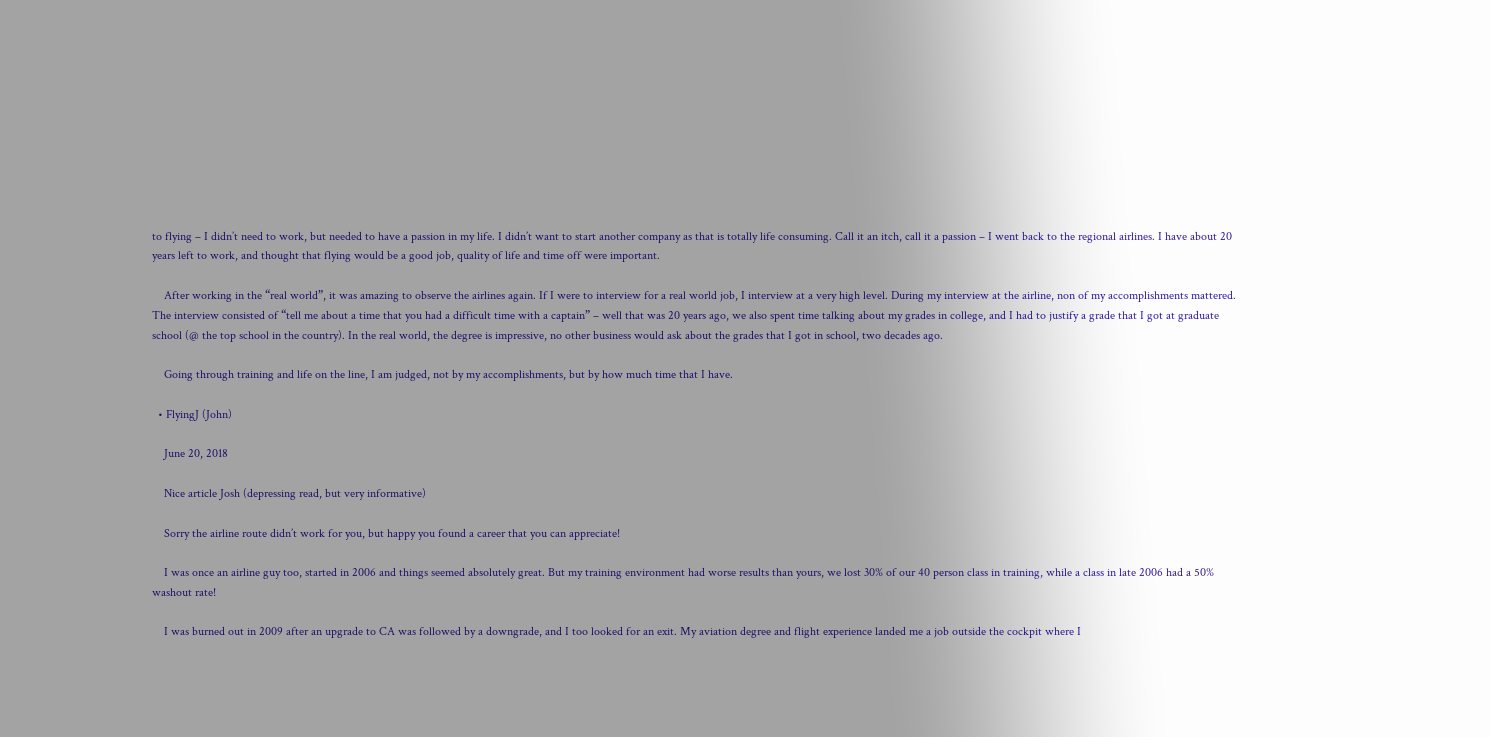to flying – I didn’t need to work, but needed to have a passion in my life. I didn’t want to start another company as that is totally life consuming. Call it an itch, call it a passion – I went back to the regional airlines. I have about 20 years left to work, and thought that flying would be a good job, quality of life and time off were important.

    After working in the “real world”, it was amazing to observe the airlines again. If I were to interview for a real world job, I interview at a very high level. During my interview at the airline, non of my accomplishments mattered. The interview consisted of “tell me about a time that you had a difficult time with a captain” – well that was 20 years ago, we also spent time talking about my grades in college, and I had to justify a grade that I got at graduate school (@ the top school in the country). In the real world, the degree is impressive, no other business would ask about the grades that I got in school, two decades ago.

    Going through training and life on the line, I am judged, not by my accomplishments, but by how much time that I have.

  • FlyingJ (John)

    June 20, 2018

    Nice article Josh (depressing read, but very informative)

    Sorry the airline route didn’t work for you, but happy you found a career that you can appreciate!

    I was once an airline guy too, started in 2006 and things seemed absolutely great. But my training environment had worse results than yours, we lost 30% of our 40 person class in training, while a class in late 2006 had a 50% washout rate!

    I was burned out in 2009 after an upgrade to CA was followed by a downgrade, and I too looked for an exit. My aviation degree and flight experience landed me a job outside the cockpit where I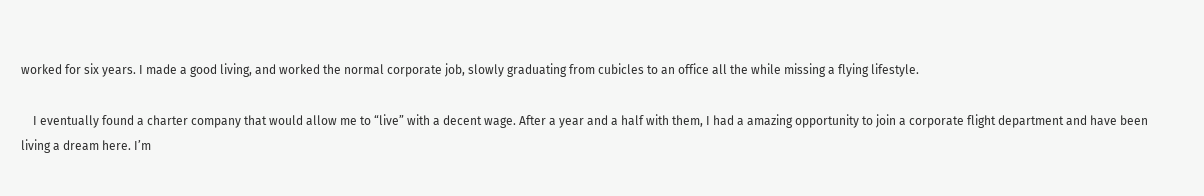worked for six years. I made a good living, and worked the normal corporate job, slowly graduating from cubicles to an office all the while missing a flying lifestyle.

    I eventually found a charter company that would allow me to “live” with a decent wage. After a year and a half with them, I had a amazing opportunity to join a corporate flight department and have been living a dream here. I’m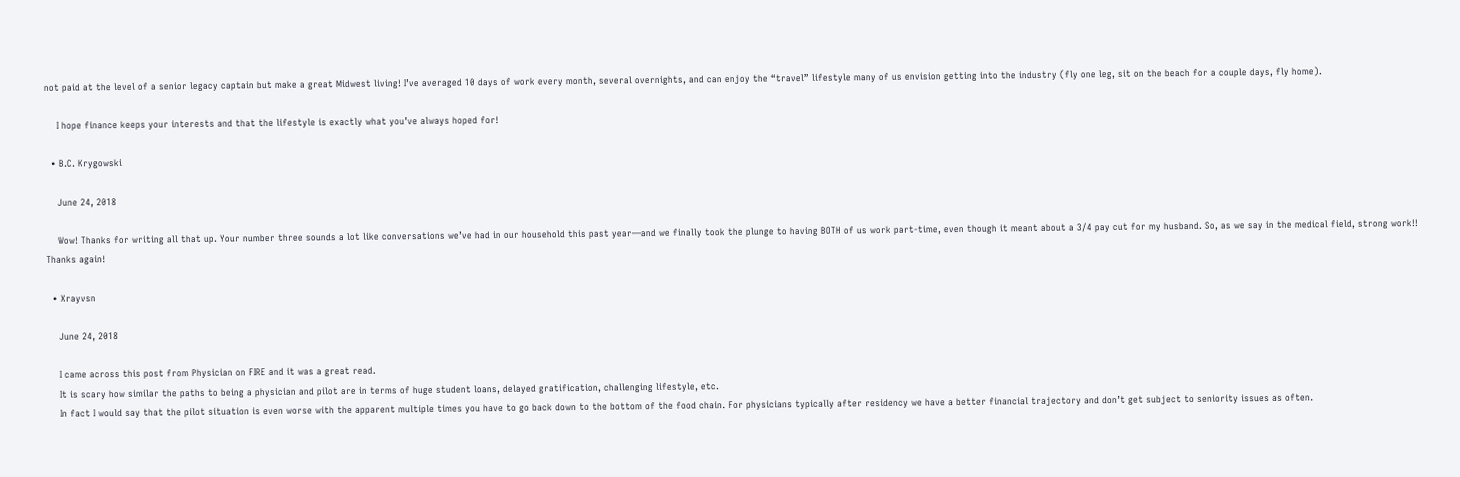not paid at the level of a senior legacy captain but make a great Midwest living! I’ve averaged 10 days of work every month, several overnights, and can enjoy the “travel” lifestyle many of us envision getting into the industry (fly one leg, sit on the beach for a couple days, fly home).

    I hope finance keeps your interests and that the lifestyle is exactly what you’ve always hoped for!

  • B.C. Krygowski

    June 24, 2018

    Wow! Thanks for writing all that up. Your number three sounds a lot like conversations we’ve had in our household this past year—and we finally took the plunge to having BOTH of us work part-time, even though it meant about a 3/4 pay cut for my husband. So, as we say in the medical field, strong work!! Thanks again!

  • Xrayvsn

    June 24, 2018

    I came across this post from Physician on FIRE and it was a great read.
    It is scary how similar the paths to being a physician and pilot are in terms of huge student loans, delayed gratification, challenging lifestyle, etc.
    In fact I would say that the pilot situation is even worse with the apparent multiple times you have to go back down to the bottom of the food chain. For physicians typically after residency we have a better financial trajectory and don’t get subject to seniority issues as often.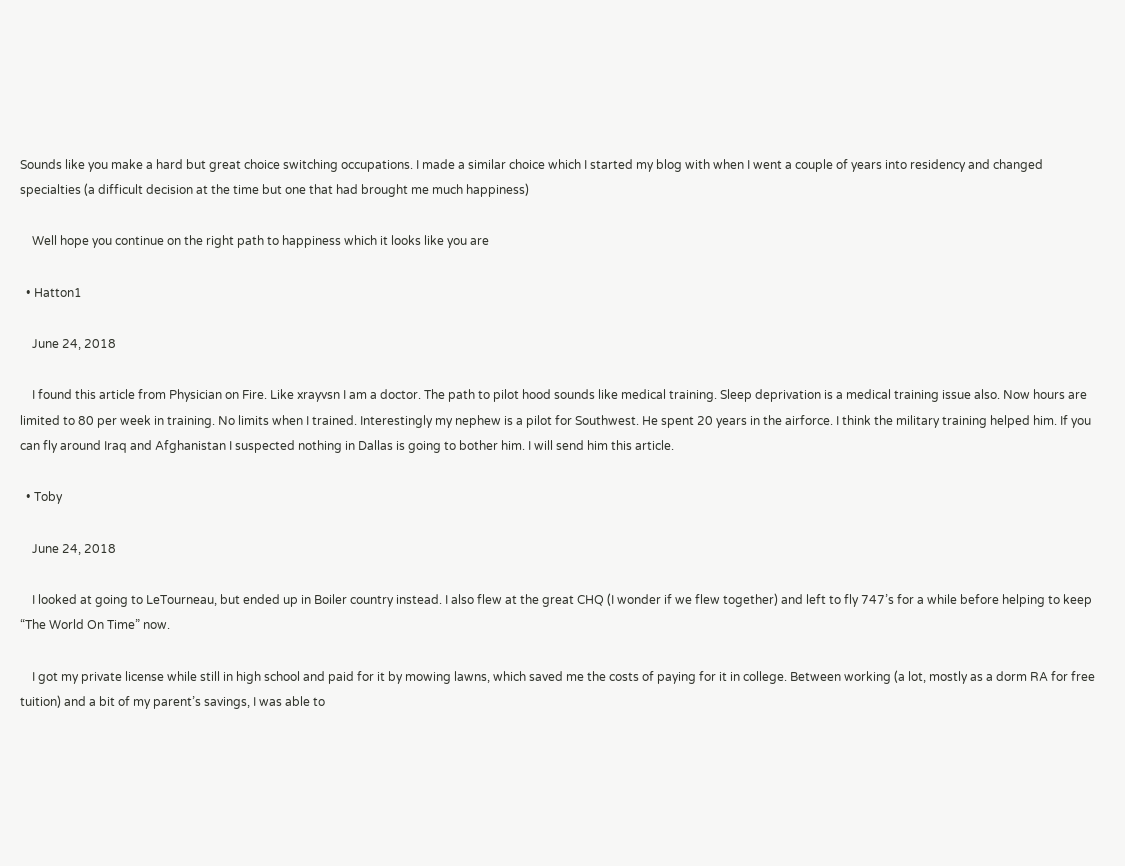Sounds like you make a hard but great choice switching occupations. I made a similar choice which I started my blog with when I went a couple of years into residency and changed specialties (a difficult decision at the time but one that had brought me much happiness)

    Well hope you continue on the right path to happiness which it looks like you are

  • Hatton1

    June 24, 2018

    I found this article from Physician on Fire. Like xrayvsn I am a doctor. The path to pilot hood sounds like medical training. Sleep deprivation is a medical training issue also. Now hours are limited to 80 per week in training. No limits when I trained. Interestingly my nephew is a pilot for Southwest. He spent 20 years in the airforce. I think the military training helped him. If you can fly around Iraq and Afghanistan I suspected nothing in Dallas is going to bother him. I will send him this article.

  • Toby

    June 24, 2018

    I looked at going to LeTourneau, but ended up in Boiler country instead. I also flew at the great CHQ (I wonder if we flew together) and left to fly 747’s for a while before helping to keep “The World On Time” now.

    I got my private license while still in high school and paid for it by mowing lawns, which saved me the costs of paying for it in college. Between working (a lot, mostly as a dorm RA for free tuition) and a bit of my parent’s savings, I was able to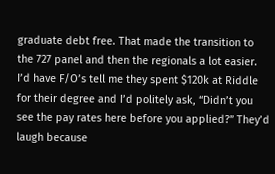graduate debt free. That made the transition to the 727 panel and then the regionals a lot easier. I’d have F/O’s tell me they spent $120k at Riddle for their degree and I’d politely ask, “Didn’t you see the pay rates here before you applied?” They’d laugh because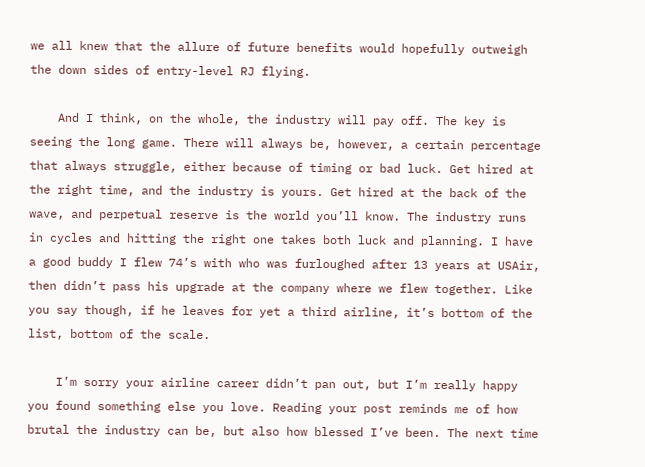we all knew that the allure of future benefits would hopefully outweigh the down sides of entry-level RJ flying.

    And I think, on the whole, the industry will pay off. The key is seeing the long game. There will always be, however, a certain percentage that always struggle, either because of timing or bad luck. Get hired at the right time, and the industry is yours. Get hired at the back of the wave, and perpetual reserve is the world you’ll know. The industry runs in cycles and hitting the right one takes both luck and planning. I have a good buddy I flew 74’s with who was furloughed after 13 years at USAir, then didn’t pass his upgrade at the company where we flew together. Like you say though, if he leaves for yet a third airline, it’s bottom of the list, bottom of the scale.

    I’m sorry your airline career didn’t pan out, but I’m really happy you found something else you love. Reading your post reminds me of how brutal the industry can be, but also how blessed I’ve been. The next time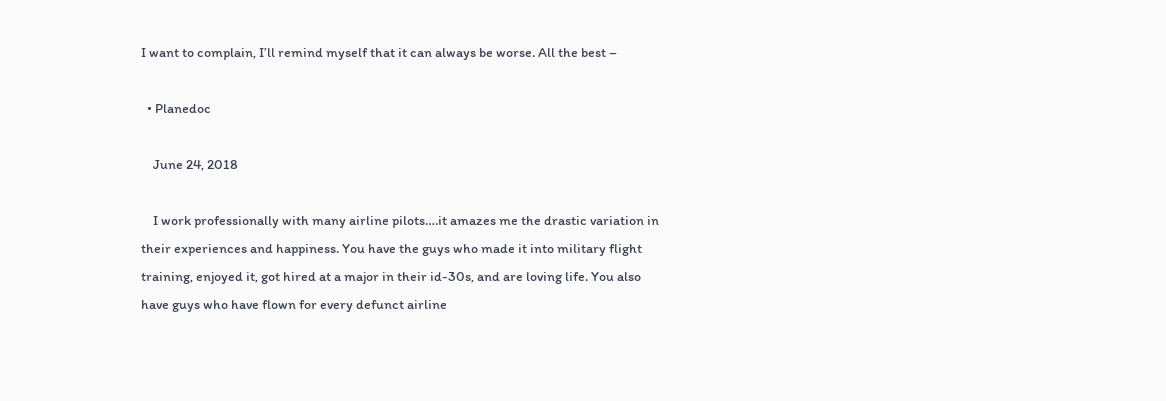I want to complain, I’ll remind myself that it can always be worse. All the best –

  • Planedoc

    June 24, 2018

    I work professionally with many airline pilots….it amazes me the drastic variation in their experiences and happiness. You have the guys who made it into military flight training, enjoyed it, got hired at a major in their id-30s, and are loving life. You also have guys who have flown for every defunct airline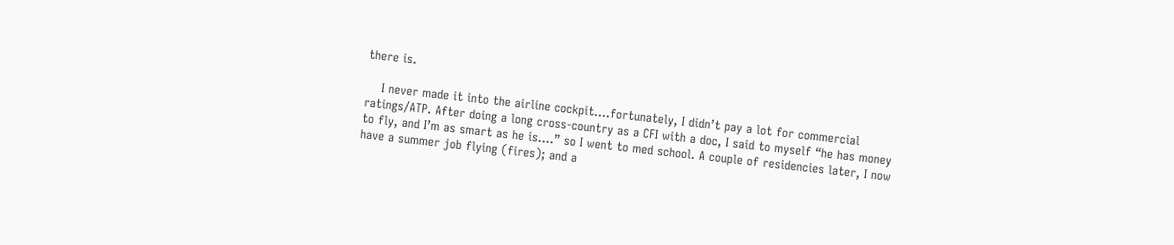there is.

    I never made it into the airline cockpit….fortunately, I didn’t pay a lot for commercial ratings/ATP. After doing a long cross-country as a CFI with a doc, I said to myself “he has money to fly, and I’m as smart as he is….” so I went to med school. A couple of residencies later, I now have a summer job flying (fires); and a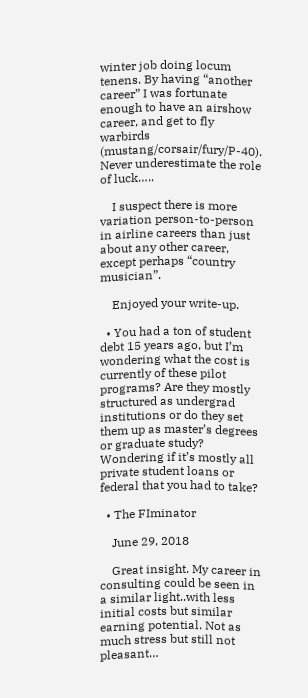winter job doing locum tenens. By having “another career” I was fortunate enough to have an airshow career, and get to fly warbirds (mustang/corsair/fury/P-40). Never underestimate the role of luck…..

    I suspect there is more variation person-to-person in airline careers than just about any other career, except perhaps “country musician”.

    Enjoyed your write-up.

  • You had a ton of student debt 15 years ago, but I’m wondering what the cost is currently of these pilot programs? Are they mostly structured as undergrad institutions or do they set them up as master’s degrees or graduate study? Wondering if it’s mostly all private student loans or federal that you had to take?

  • The FIminator

    June 29, 2018

    Great insight. My career in consulting could be seen in a similar light..with less initial costs but similar earning potential. Not as much stress but still not pleasant…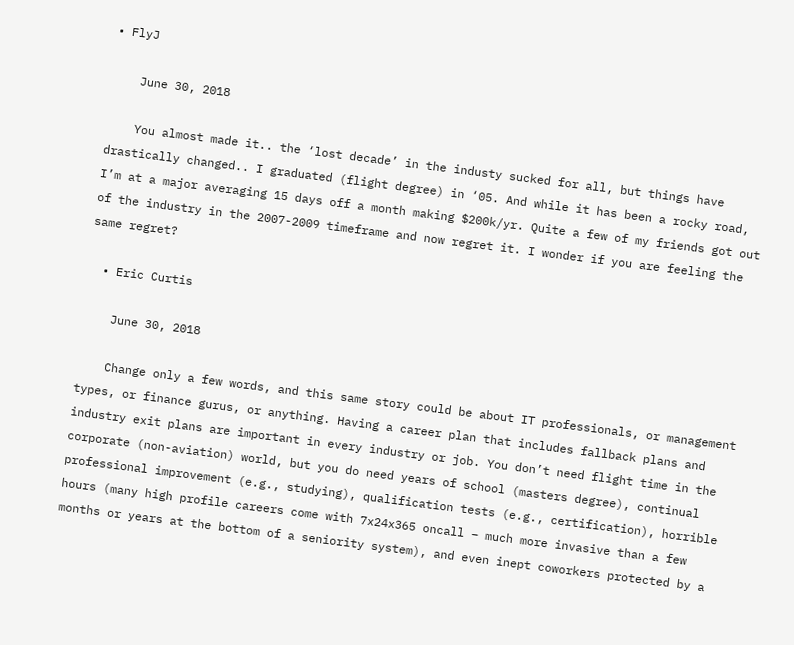• FlyJ

    June 30, 2018

    You almost made it.. the ‘lost decade’ in the industy sucked for all, but things have drastically changed.. I graduated (flight degree) in ‘05. And while it has been a rocky road, I’m at a major averaging 15 days off a month making $200k/yr. Quite a few of my friends got out of the industry in the 2007-2009 timeframe and now regret it. I wonder if you are feeling the same regret?

  • Eric Curtis

    June 30, 2018

    Change only a few words, and this same story could be about IT professionals, or management types, or finance gurus, or anything. Having a career plan that includes fallback plans and industry exit plans are important in every industry or job. You don’t need flight time in the corporate (non-aviation) world, but you do need years of school (masters degree), continual professional improvement (e.g., studying), qualification tests (e.g., certification), horrible hours (many high profile careers come with 7x24x365 oncall – much more invasive than a few months or years at the bottom of a seniority system), and even inept coworkers protected by a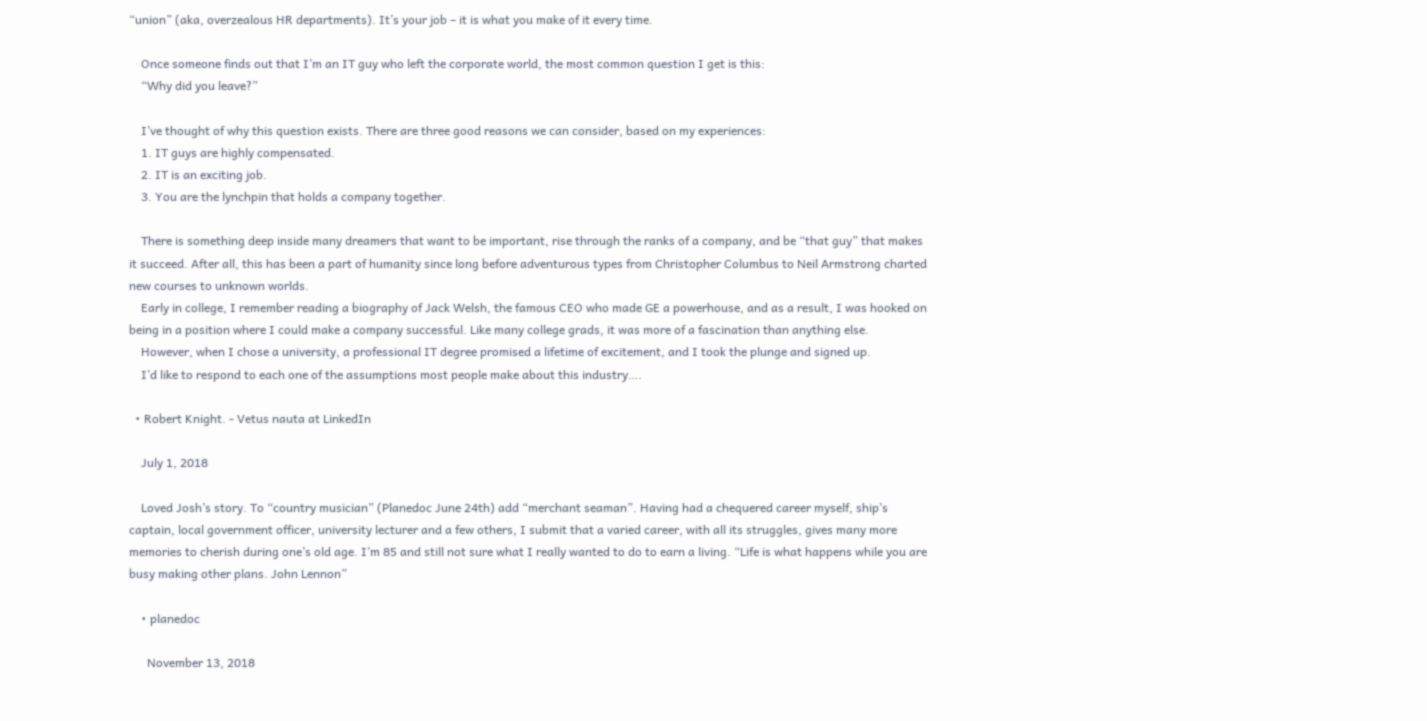“union” (aka, overzealous HR departments). It’s your job – it is what you make of it every time.

    Once someone finds out that I’m an IT guy who left the corporate world, the most common question I get is this:
    “Why did you leave?”

    I’ve thought of why this question exists. There are three good reasons we can consider, based on my experiences:
    1. IT guys are highly compensated.
    2. IT is an exciting job.
    3. You are the lynchpin that holds a company together.

    There is something deep inside many dreamers that want to be important, rise through the ranks of a company, and be “that guy” that makes it succeed. After all, this has been a part of humanity since long before adventurous types from Christopher Columbus to Neil Armstrong charted new courses to unknown worlds.
    Early in college, I remember reading a biography of Jack Welsh, the famous CEO who made GE a powerhouse, and as a result, I was hooked on being in a position where I could make a company successful. Like many college grads, it was more of a fascination than anything else.
    However, when I chose a university, a professional IT degree promised a lifetime of excitement, and I took the plunge and signed up.
    I’d like to respond to each one of the assumptions most people make about this industry….

  • Robert Knight. - Vetus nauta at LinkedIn

    July 1, 2018

    Loved Josh’s story. To “country musician” (Planedoc June 24th) add “merchant seaman”. Having had a chequered career myself, ship’s captain, local government officer, university lecturer and a few others, I submit that a varied career, with all its struggles, gives many more memories to cherish during one’s old age. I’m 85 and still not sure what I really wanted to do to earn a living. “Life is what happens while you are busy making other plans. John Lennon”

    • planedoc

      November 13, 2018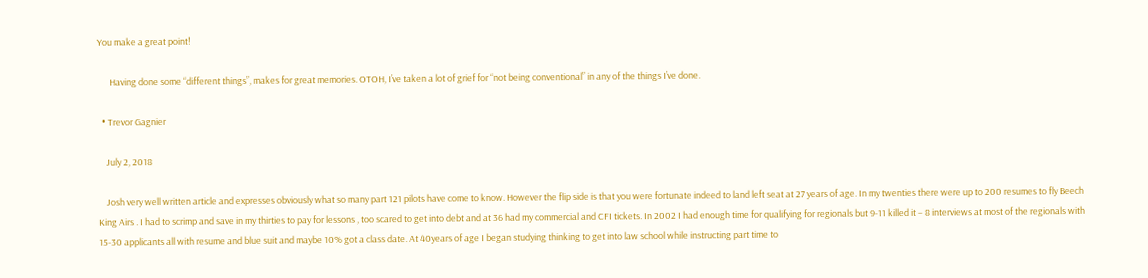You make a great point!

      Having done some “different things”, makes for great memories. OTOH, I’ve taken a lot of grief for “not being conventional” in any of the things I’ve done.

  • Trevor Gagnier

    July 2, 2018

    Josh very well written article and expresses obviously what so many part 121 pilots have come to know. However the flip side is that you were fortunate indeed to land left seat at 27 years of age. In my twenties there were up to 200 resumes to fly Beech King Airs . I had to scrimp and save in my thirties to pay for lessons , too scared to get into debt and at 36 had my commercial and CFI tickets. In 2002 I had enough time for qualifying for regionals but 9-11 killed it – 8 interviews at most of the regionals with 15-30 applicants all with resume and blue suit and maybe 10% got a class date. At 40years of age I began studying thinking to get into law school while instructing part time to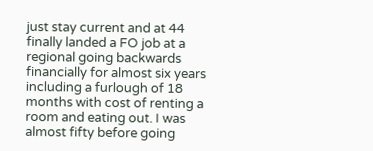just stay current and at 44 finally landed a FO job at a regional going backwards financially for almost six years including a furlough of 18 months with cost of renting a room and eating out. I was almost fifty before going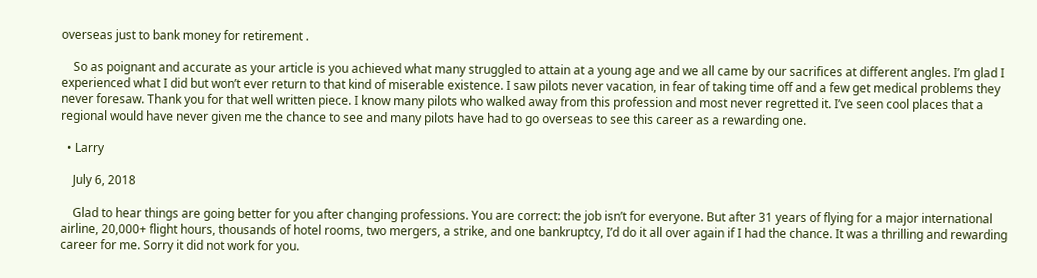overseas just to bank money for retirement .

    So as poignant and accurate as your article is you achieved what many struggled to attain at a young age and we all came by our sacrifices at different angles. I’m glad I experienced what I did but won’t ever return to that kind of miserable existence. I saw pilots never vacation, in fear of taking time off and a few get medical problems they never foresaw. Thank you for that well written piece. I know many pilots who walked away from this profession and most never regretted it. I’ve seen cool places that a regional would have never given me the chance to see and many pilots have had to go overseas to see this career as a rewarding one.

  • Larry

    July 6, 2018

    Glad to hear things are going better for you after changing professions. You are correct: the job isn’t for everyone. But after 31 years of flying for a major international airline, 20,000+ flight hours, thousands of hotel rooms, two mergers, a strike, and one bankruptcy, I’d do it all over again if I had the chance. It was a thrilling and rewarding career for me. Sorry it did not work for you.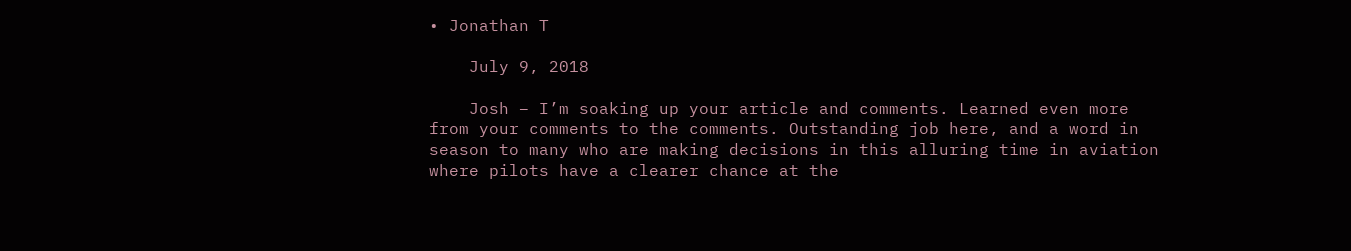• Jonathan T

    July 9, 2018

    Josh – I’m soaking up your article and comments. Learned even more from your comments to the comments. Outstanding job here, and a word in season to many who are making decisions in this alluring time in aviation where pilots have a clearer chance at the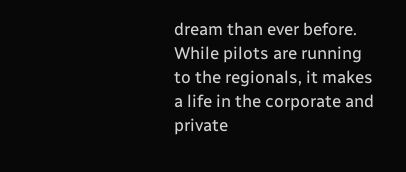dream than ever before. While pilots are running to the regionals, it makes a life in the corporate and private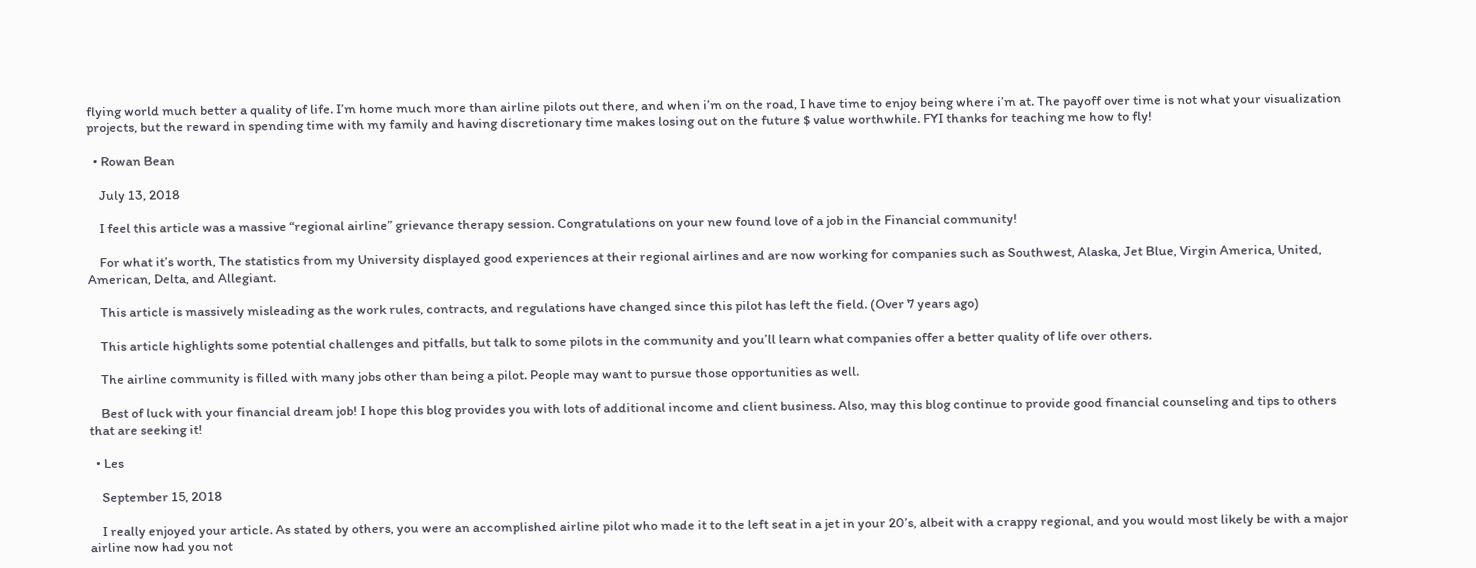flying world much better a quality of life. I’m home much more than airline pilots out there, and when i’m on the road, I have time to enjoy being where i’m at. The payoff over time is not what your visualization projects, but the reward in spending time with my family and having discretionary time makes losing out on the future $ value worthwhile. FYI thanks for teaching me how to fly!

  • Rowan Bean

    July 13, 2018

    I feel this article was a massive “regional airline” grievance therapy session. Congratulations on your new found love of a job in the Financial community!

    For what it’s worth, The statistics from my University displayed good experiences at their regional airlines and are now working for companies such as Southwest, Alaska, Jet Blue, Virgin America, United, American, Delta, and Allegiant.

    This article is massively misleading as the work rules, contracts, and regulations have changed since this pilot has left the field. (Over 7 years ago)

    This article highlights some potential challenges and pitfalls, but talk to some pilots in the community and you’ll learn what companies offer a better quality of life over others.

    The airline community is filled with many jobs other than being a pilot. People may want to pursue those opportunities as well.

    Best of luck with your financial dream job! I hope this blog provides you with lots of additional income and client business. Also, may this blog continue to provide good financial counseling and tips to others that are seeking it!

  • Les

    September 15, 2018

    I really enjoyed your article. As stated by others, you were an accomplished airline pilot who made it to the left seat in a jet in your 20’s, albeit with a crappy regional, and you would most likely be with a major airline now had you not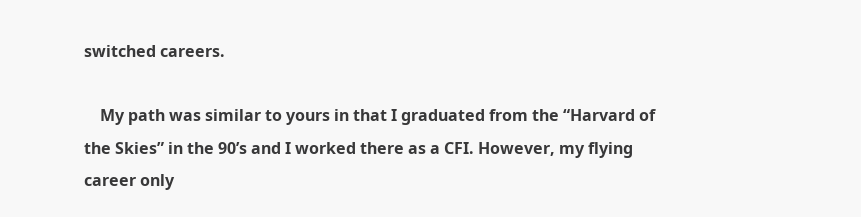switched careers.

    My path was similar to yours in that I graduated from the “Harvard of the Skies” in the 90’s and I worked there as a CFI. However, my flying career only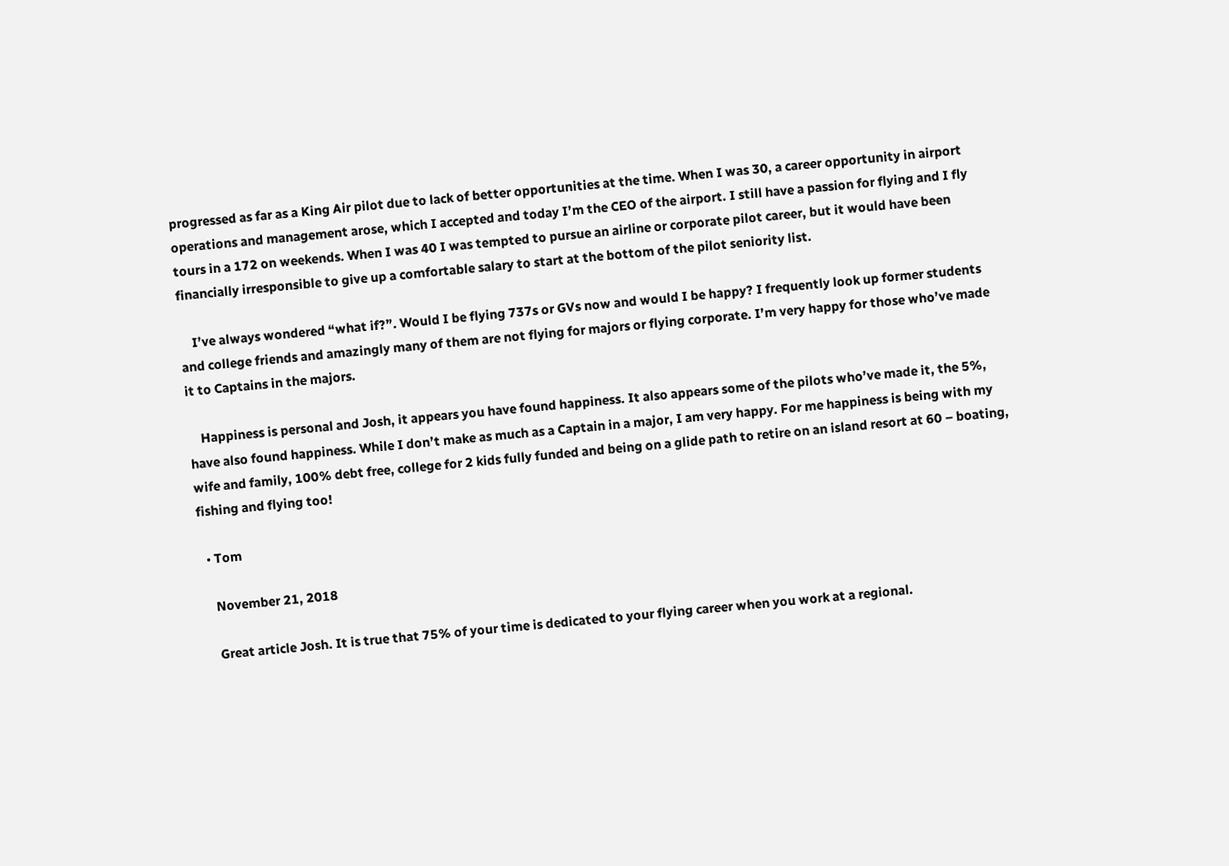progressed as far as a King Air pilot due to lack of better opportunities at the time. When I was 30, a career opportunity in airport operations and management arose, which I accepted and today I’m the CEO of the airport. I still have a passion for flying and I fly tours in a 172 on weekends. When I was 40 I was tempted to pursue an airline or corporate pilot career, but it would have been financially irresponsible to give up a comfortable salary to start at the bottom of the pilot seniority list.

    I’ve always wondered “what if?”. Would I be flying 737s or GVs now and would I be happy? I frequently look up former students and college friends and amazingly many of them are not flying for majors or flying corporate. I’m very happy for those who’ve made it to Captains in the majors.

    Happiness is personal and Josh, it appears you have found happiness. It also appears some of the pilots who’ve made it, the 5%, have also found happiness. While I don’t make as much as a Captain in a major, I am very happy. For me happiness is being with my wife and family, 100% debt free, college for 2 kids fully funded and being on a glide path to retire on an island resort at 60 – boating, fishing and flying too!

  • Tom

    November 21, 2018

    Great article Josh. It is true that 75% of your time is dedicated to your flying career when you work at a regional.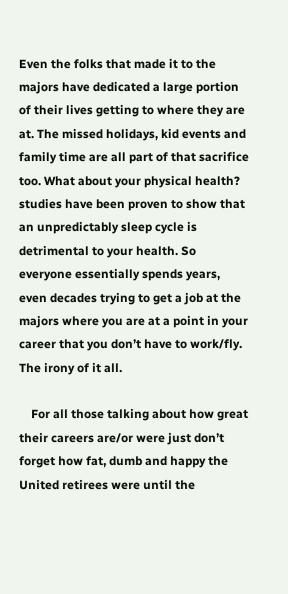Even the folks that made it to the majors have dedicated a large portion of their lives getting to where they are at. The missed holidays, kid events and family time are all part of that sacrifice too. What about your physical health? studies have been proven to show that an unpredictably sleep cycle is detrimental to your health. So everyone essentially spends years, even decades trying to get a job at the majors where you are at a point in your career that you don’t have to work/fly. The irony of it all.

    For all those talking about how great their careers are/or were just don’t forget how fat, dumb and happy the United retirees were until the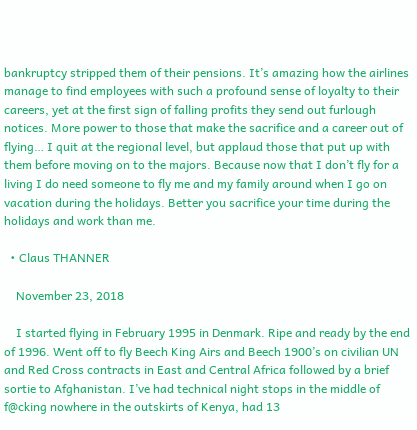bankruptcy stripped them of their pensions. It’s amazing how the airlines manage to find employees with such a profound sense of loyalty to their careers, yet at the first sign of falling profits they send out furlough notices. More power to those that make the sacrifice and a career out of flying… I quit at the regional level, but applaud those that put up with them before moving on to the majors. Because now that I don’t fly for a living I do need someone to fly me and my family around when I go on vacation during the holidays. Better you sacrifice your time during the holidays and work than me.

  • Claus THANNER

    November 23, 2018

    I started flying in February 1995 in Denmark. Ripe and ready by the end of 1996. Went off to fly Beech King Airs and Beech 1900’s on civilian UN and Red Cross contracts in East and Central Africa followed by a brief sortie to Afghanistan. I’ve had technical night stops in the middle of f@cking nowhere in the outskirts of Kenya, had 13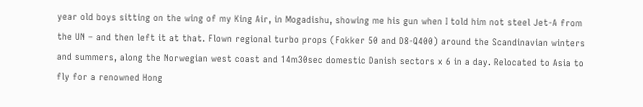year old boys sitting on the wing of my King Air, in Mogadishu, showing me his gun when I told him not steel Jet-A from the UN – and then left it at that. Flown regional turbo props (Fokker 50 and D8-Q400) around the Scandinavian winters and summers, along the Norwegian west coast and 14m30sec domestic Danish sectors x 6 in a day. Relocated to Asia to fly for a renowned Hong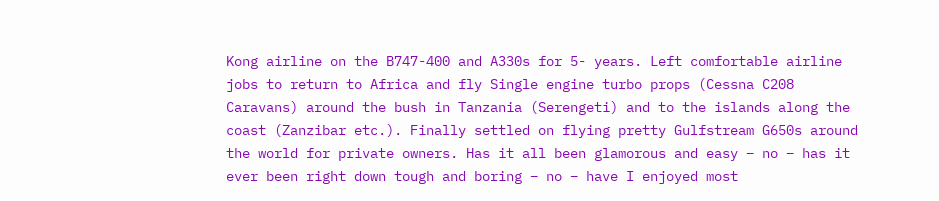Kong airline on the B747-400 and A330s for 5- years. Left comfortable airline jobs to return to Africa and fly Single engine turbo props (Cessna C208 Caravans) around the bush in Tanzania (Serengeti) and to the islands along the coast (Zanzibar etc.). Finally settled on flying pretty Gulfstream G650s around the world for private owners. Has it all been glamorous and easy – no – has it ever been right down tough and boring – no – have I enjoyed most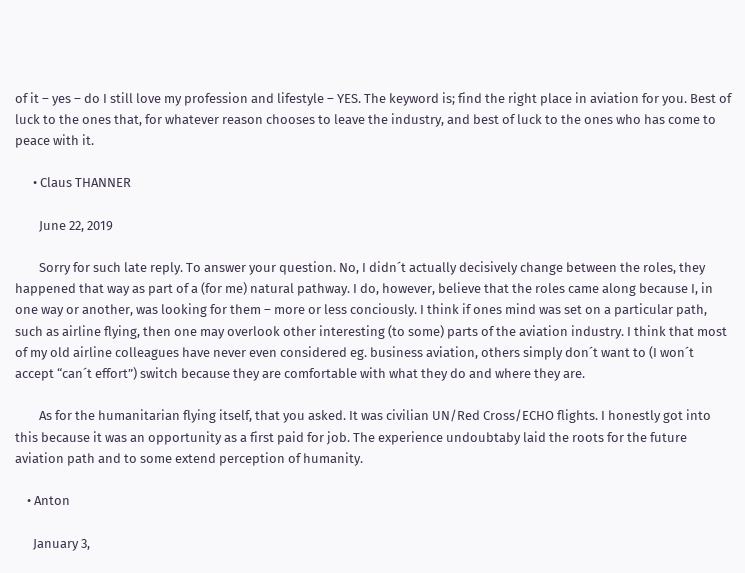of it – yes – do I still love my profession and lifestyle – YES. The keyword is; find the right place in aviation for you. Best of luck to the ones that, for whatever reason chooses to leave the industry, and best of luck to the ones who has come to peace with it.

      • Claus THANNER

        June 22, 2019

        Sorry for such late reply. To answer your question. No, I didn´t actually decisively change between the roles, they happened that way as part of a (for me) natural pathway. I do, however, believe that the roles came along because I, in one way or another, was looking for them – more or less conciously. I think if ones mind was set on a particular path, such as airline flying, then one may overlook other interesting (to some) parts of the aviation industry. I think that most of my old airline colleagues have never even considered eg. business aviation, others simply don´t want to (I won´t accept “can´t effort”) switch because they are comfortable with what they do and where they are.

        As for the humanitarian flying itself, that you asked. It was civilian UN/Red Cross/ECHO flights. I honestly got into this because it was an opportunity as a first paid for job. The experience undoubtaby laid the roots for the future aviation path and to some extend perception of humanity.

    • Anton

      January 3,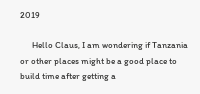2019

      Hello Claus, I am wondering if Tanzania or other places might be a good place to build time after getting a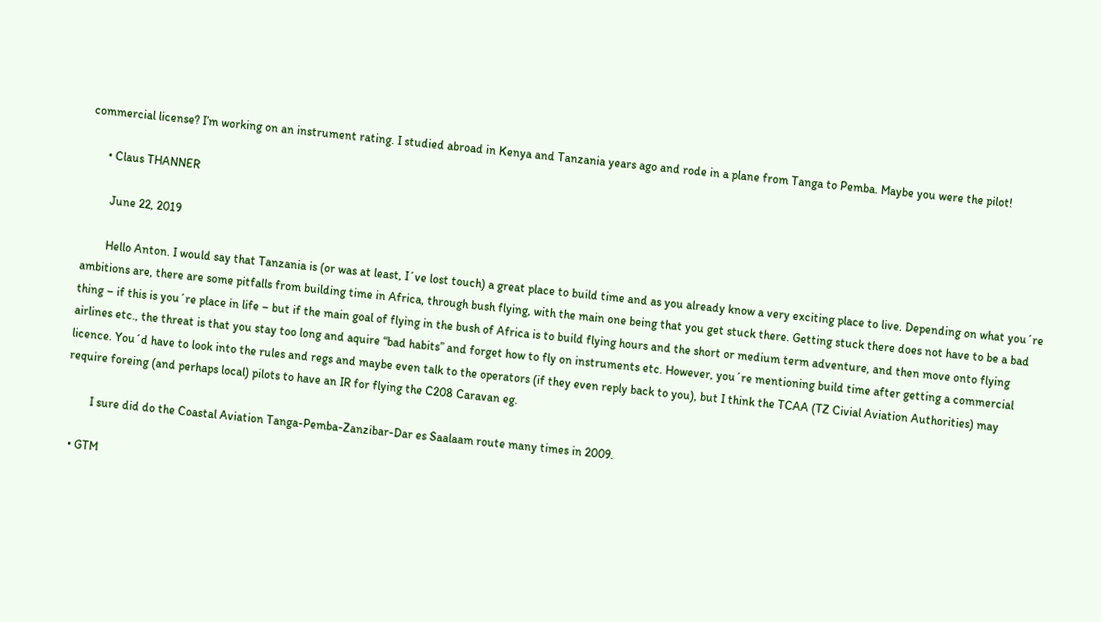commercial license? I’m working on an instrument rating. I studied abroad in Kenya and Tanzania years ago and rode in a plane from Tanga to Pemba. Maybe you were the pilot!

      • Claus THANNER

        June 22, 2019

        Hello Anton. I would say that Tanzania is (or was at least, I´ve lost touch) a great place to build time and as you already know a very exciting place to live. Depending on what you´re ambitions are, there are some pitfalls from building time in Africa, through bush flying, with the main one being that you get stuck there. Getting stuck there does not have to be a bad thing – if this is you´re place in life – but if the main goal of flying in the bush of Africa is to build flying hours and the short or medium term adventure, and then move onto flying airlines etc., the threat is that you stay too long and aquire “bad habits” and forget how to fly on instruments etc. However, you´re mentioning build time after getting a commercial licence. You´d have to look into the rules and regs and maybe even talk to the operators (if they even reply back to you), but I think the TCAA (TZ Civial Aviation Authorities) may require foreing (and perhaps local) pilots to have an IR for flying the C208 Caravan eg.

        I sure did do the Coastal Aviation Tanga-Pemba-Zanzibar-Dar es Saalaam route many times in 2009.

  • GTM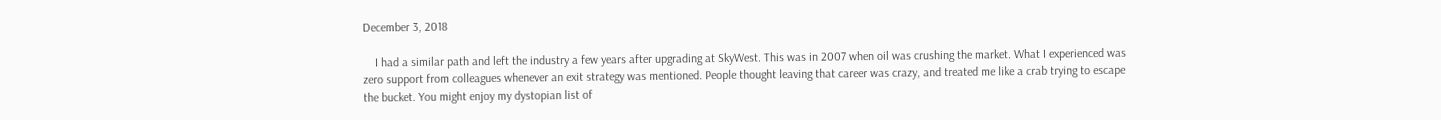December 3, 2018

    I had a similar path and left the industry a few years after upgrading at SkyWest. This was in 2007 when oil was crushing the market. What I experienced was zero support from colleagues whenever an exit strategy was mentioned. People thought leaving that career was crazy, and treated me like a crab trying to escape the bucket. You might enjoy my dystopian list of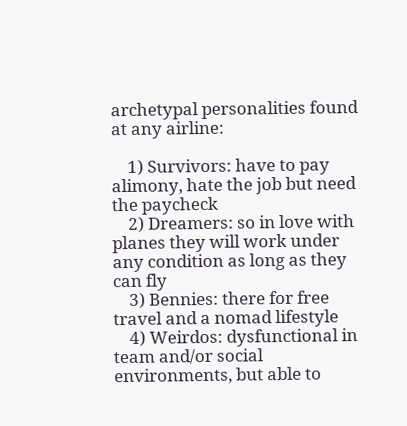archetypal personalities found at any airline:

    1) Survivors: have to pay alimony, hate the job but need the paycheck
    2) Dreamers: so in love with planes they will work under any condition as long as they can fly
    3) Bennies: there for free travel and a nomad lifestyle
    4) Weirdos: dysfunctional in team and/or social environments, but able to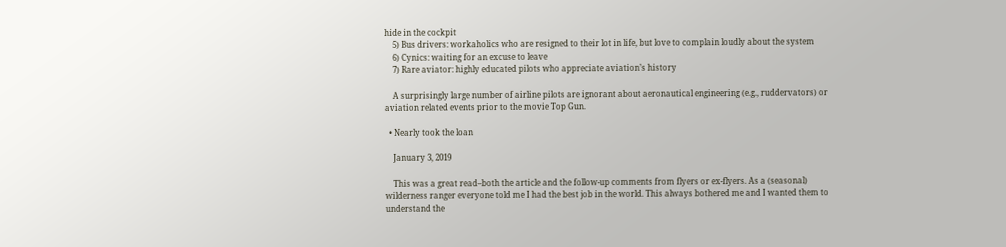hide in the cockpit
    5) Bus drivers: workaholics who are resigned to their lot in life, but love to complain loudly about the system
    6) Cynics: waiting for an excuse to leave
    7) Rare aviator: highly educated pilots who appreciate aviation’s history

    A surprisingly large number of airline pilots are ignorant about aeronautical engineering (e.g., ruddervators) or aviation related events prior to the movie Top Gun.

  • Nearly took the loan

    January 3, 2019

    This was a great read–both the article and the follow-up comments from flyers or ex-flyers. As a (seasonal) wilderness ranger everyone told me I had the best job in the world. This always bothered me and I wanted them to understand the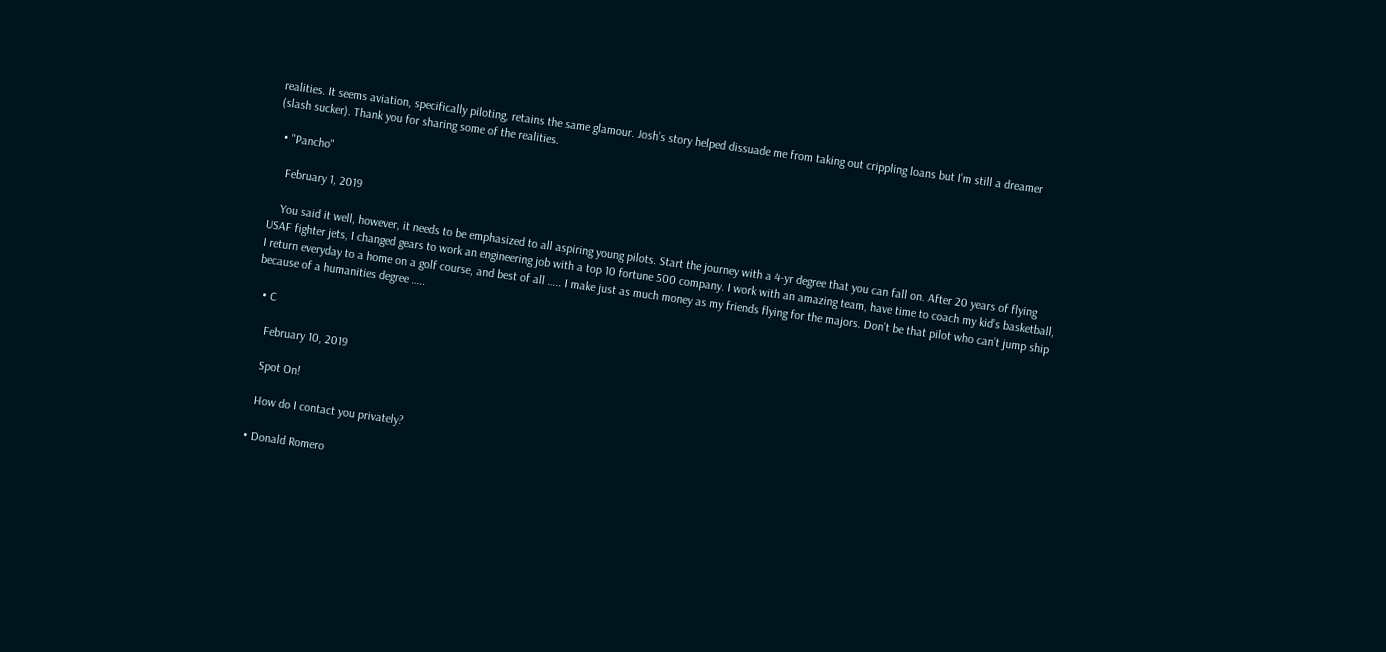realities. It seems aviation, specifically piloting, retains the same glamour. Josh’s story helped dissuade me from taking out crippling loans but I’m still a dreamer (slash sucker). Thank you for sharing some of the realities.

  • "Pancho"

    February 1, 2019

    You said it well, however, it needs to be emphasized to all aspiring young pilots. Start the journey with a 4-yr degree that you can fall on. After 20 years of flying USAF fighter jets, I changed gears to work an engineering job with a top 10 fortune 500 company. I work with an amazing team, have time to coach my kid’s basketball, I return everyday to a home on a golf course, and best of all ….. I make just as much money as my friends flying for the majors. Don’t be that pilot who can’t jump ship because of a humanities degree …..

  • C

    February 10, 2019

    Spot On!

    How do I contact you privately?

  • Donald Romero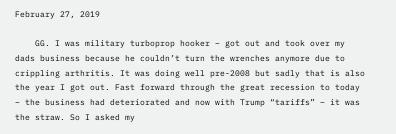February 27, 2019

    GG. I was military turboprop hooker – got out and took over my dads business because he couldn’t turn the wrenches anymore due to crippling arthritis. It was doing well pre-2008 but sadly that is also the year I got out. Fast forward through the great recession to today – the business had deteriorated and now with Trump “tariffs” – it was the straw. So I asked my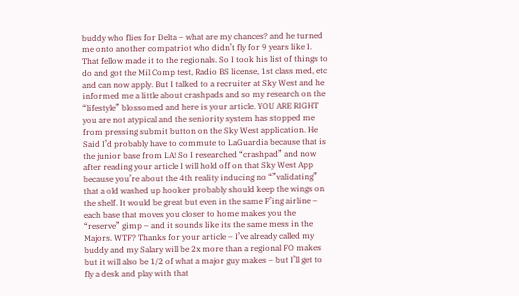buddy who flies for Delta – what are my chances? and he turned me onto another compatriot who didn’t fly for 9 years like I. That fellow made it to the regionals. So I took his list of things to do and got the Mil Comp test, Radio BS license, 1st class med, etc and can now apply. But I talked to a recruiter at Sky West and he informed me a little about crashpads and so my research on the “lifestyle” blossomed and here is your article. YOU ARE RIGHT you are not atypical and the seniority system has stopped me from pressing submit button on the Sky West application. He Said I’d probably have to commute to LaGuardia because that is the junior base from LA! So I researched “crashpad” and now after reading your article I will hold off on that Sky West App because you’re about the 4th reality inducing no “”validating” that a old washed up hooker probably should keep the wings on the shelf. It would be great but even in the same F’ing airline – each base that moves you closer to home makes you the “reserve” gimp – and it sounds like its the same mess in the Majors. WTF? Thanks for your article – I’ve already called my buddy and my Salary will be 2x more than a regional FO makes but it will also be 1/2 of what a major guy makes – but I’ll get to fly a desk and play with that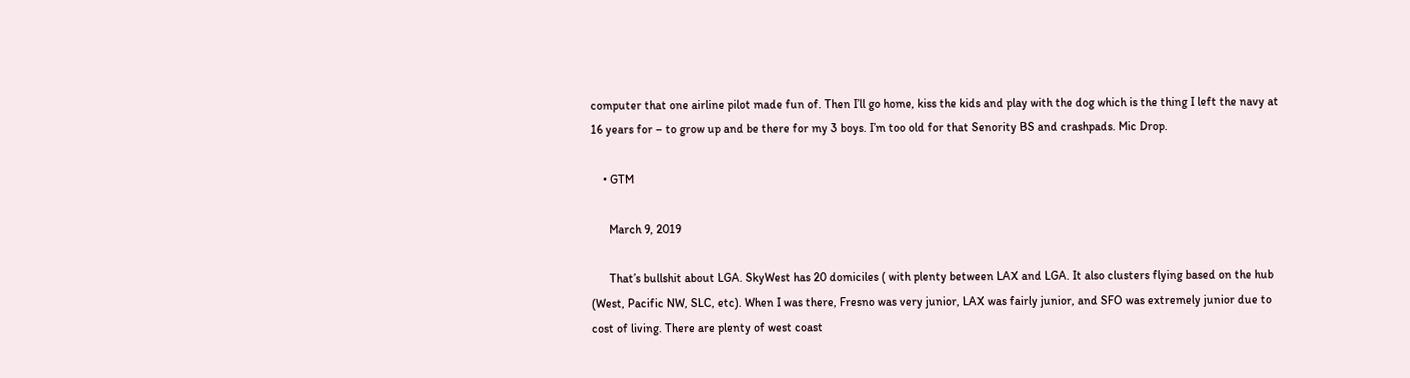computer that one airline pilot made fun of. Then I’ll go home, kiss the kids and play with the dog which is the thing I left the navy at 16 years for – to grow up and be there for my 3 boys. I’m too old for that Senority BS and crashpads. Mic Drop.

    • GTM

      March 9, 2019

      That’s bullshit about LGA. SkyWest has 20 domiciles ( with plenty between LAX and LGA. It also clusters flying based on the hub (West, Pacific NW, SLC, etc). When I was there, Fresno was very junior, LAX was fairly junior, and SFO was extremely junior due to cost of living. There are plenty of west coast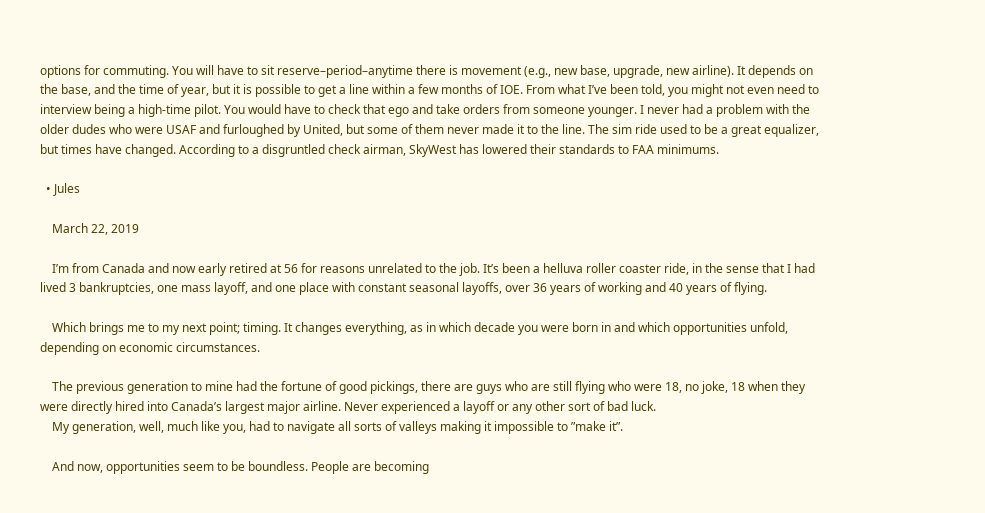options for commuting. You will have to sit reserve–period–anytime there is movement (e.g., new base, upgrade, new airline). It depends on the base, and the time of year, but it is possible to get a line within a few months of IOE. From what I’ve been told, you might not even need to interview being a high-time pilot. You would have to check that ego and take orders from someone younger. I never had a problem with the older dudes who were USAF and furloughed by United, but some of them never made it to the line. The sim ride used to be a great equalizer, but times have changed. According to a disgruntled check airman, SkyWest has lowered their standards to FAA minimums.

  • Jules

    March 22, 2019

    I’m from Canada and now early retired at 56 for reasons unrelated to the job. It’s been a helluva roller coaster ride, in the sense that I had lived 3 bankruptcies, one mass layoff, and one place with constant seasonal layoffs, over 36 years of working and 40 years of flying.

    Which brings me to my next point; timing. It changes everything, as in which decade you were born in and which opportunities unfold, depending on economic circumstances.

    The previous generation to mine had the fortune of good pickings, there are guys who are still flying who were 18, no joke, 18 when they were directly hired into Canada’s largest major airline. Never experienced a layoff or any other sort of bad luck.
    My generation, well, much like you, had to navigate all sorts of valleys making it impossible to ”make it”.

    And now, opportunities seem to be boundless. People are becoming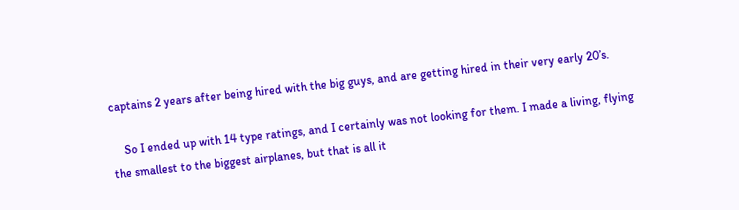captains 2 years after being hired with the big guys, and are getting hired in their very early 20’s.

    So I ended up with 14 type ratings, and I certainly was not looking for them. I made a living, flying the smallest to the biggest airplanes, but that is all it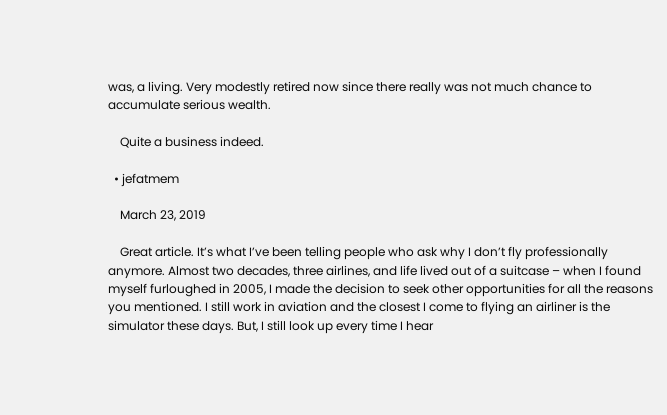was, a living. Very modestly retired now since there really was not much chance to accumulate serious wealth.

    Quite a business indeed.

  • jefatmem

    March 23, 2019

    Great article. It’s what I’ve been telling people who ask why I don’t fly professionally anymore. Almost two decades, three airlines, and life lived out of a suitcase – when I found myself furloughed in 2005, I made the decision to seek other opportunities for all the reasons you mentioned. I still work in aviation and the closest I come to flying an airliner is the simulator these days. But, I still look up every time I hear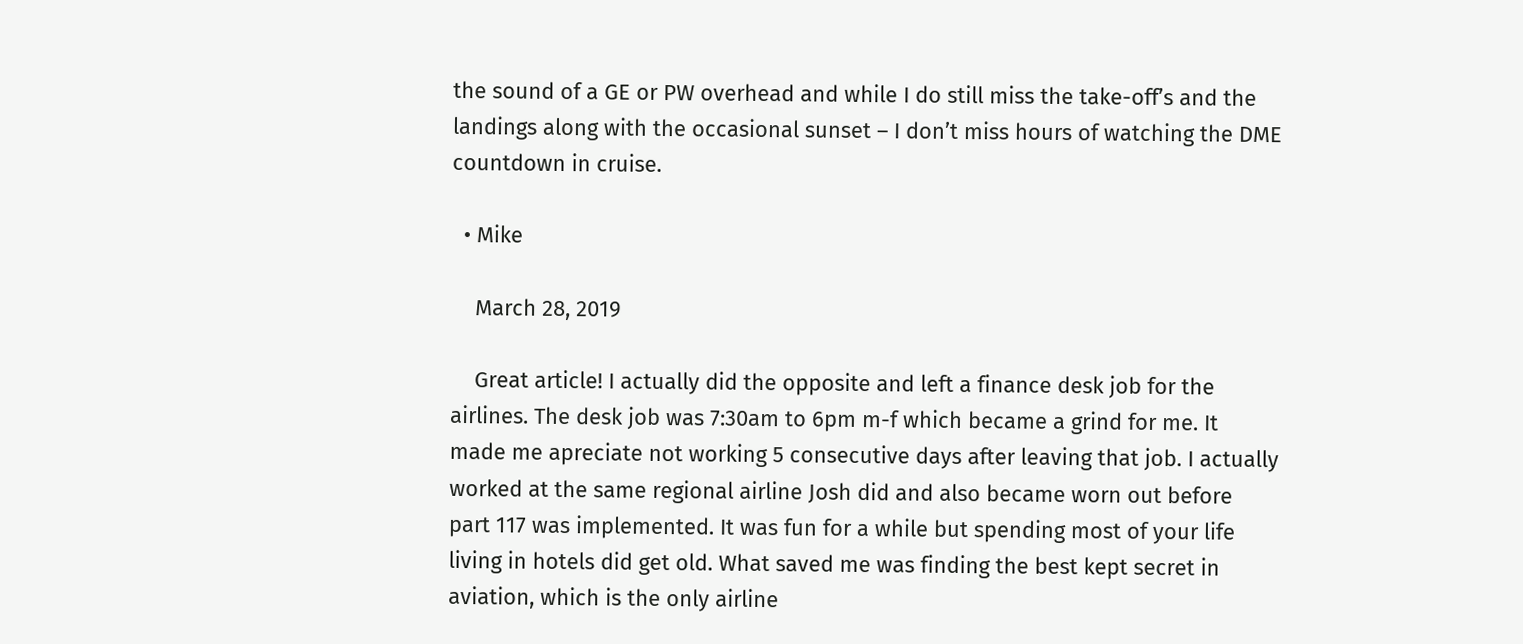the sound of a GE or PW overhead and while I do still miss the take-off’s and the landings along with the occasional sunset – I don’t miss hours of watching the DME countdown in cruise.

  • Mike

    March 28, 2019

    Great article! I actually did the opposite and left a finance desk job for the airlines. The desk job was 7:30am to 6pm m-f which became a grind for me. It made me apreciate not working 5 consecutive days after leaving that job. I actually worked at the same regional airline Josh did and also became worn out before part 117 was implemented. It was fun for a while but spending most of your life living in hotels did get old. What saved me was finding the best kept secret in aviation, which is the only airline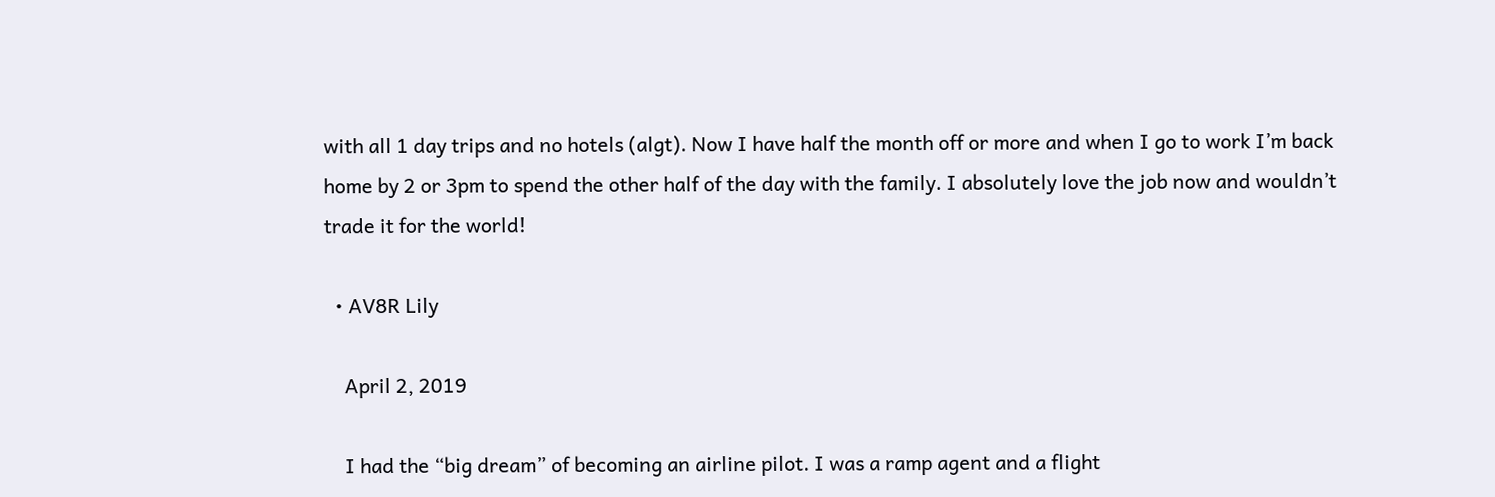with all 1 day trips and no hotels (algt). Now I have half the month off or more and when I go to work I’m back home by 2 or 3pm to spend the other half of the day with the family. I absolutely love the job now and wouldn’t trade it for the world!

  • AV8R Lily

    April 2, 2019

    I had the “big dream” of becoming an airline pilot. I was a ramp agent and a flight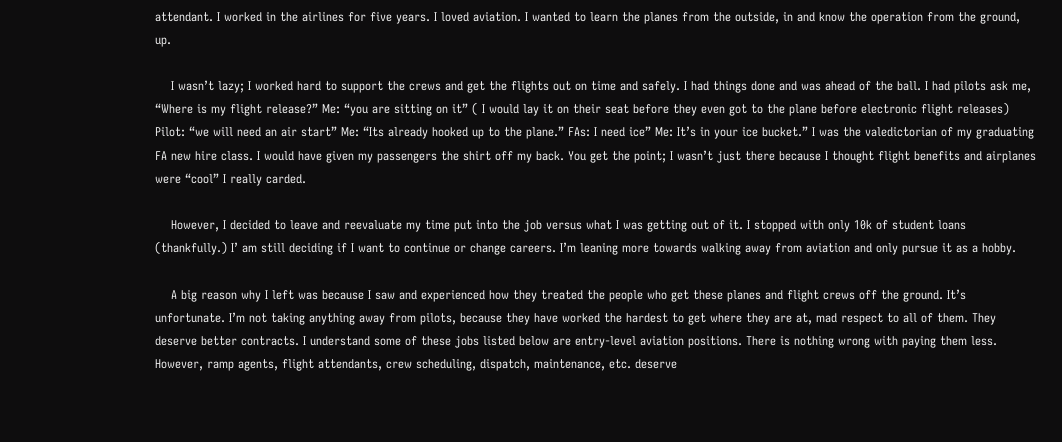attendant. I worked in the airlines for five years. I loved aviation. I wanted to learn the planes from the outside, in and know the operation from the ground, up.

    I wasn’t lazy; I worked hard to support the crews and get the flights out on time and safely. I had things done and was ahead of the ball. I had pilots ask me, “Where is my flight release?” Me: “you are sitting on it” ( I would lay it on their seat before they even got to the plane before electronic flight releases) Pilot: “we will need an air start” Me: “Its already hooked up to the plane.” FAs: I need ice” Me: It’s in your ice bucket.” I was the valedictorian of my graduating FA new hire class. I would have given my passengers the shirt off my back. You get the point; I wasn’t just there because I thought flight benefits and airplanes were “cool” I really carded.

    However, I decided to leave and reevaluate my time put into the job versus what I was getting out of it. I stopped with only 10k of student loans (thankfully.) I’ am still deciding if I want to continue or change careers. I’m leaning more towards walking away from aviation and only pursue it as a hobby.

    A big reason why I left was because I saw and experienced how they treated the people who get these planes and flight crews off the ground. It’s unfortunate. I’m not taking anything away from pilots, because they have worked the hardest to get where they are at, mad respect to all of them. They deserve better contracts. I understand some of these jobs listed below are entry-level aviation positions. There is nothing wrong with paying them less. However, ramp agents, flight attendants, crew scheduling, dispatch, maintenance, etc. deserve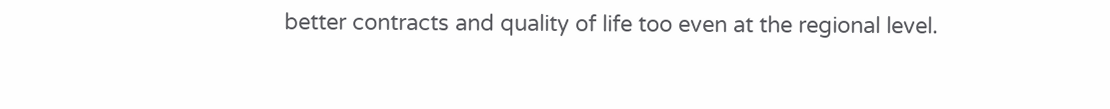better contracts and quality of life too even at the regional level.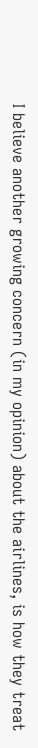I believe another growing concern (in my opinion) about the airlines, is how they treat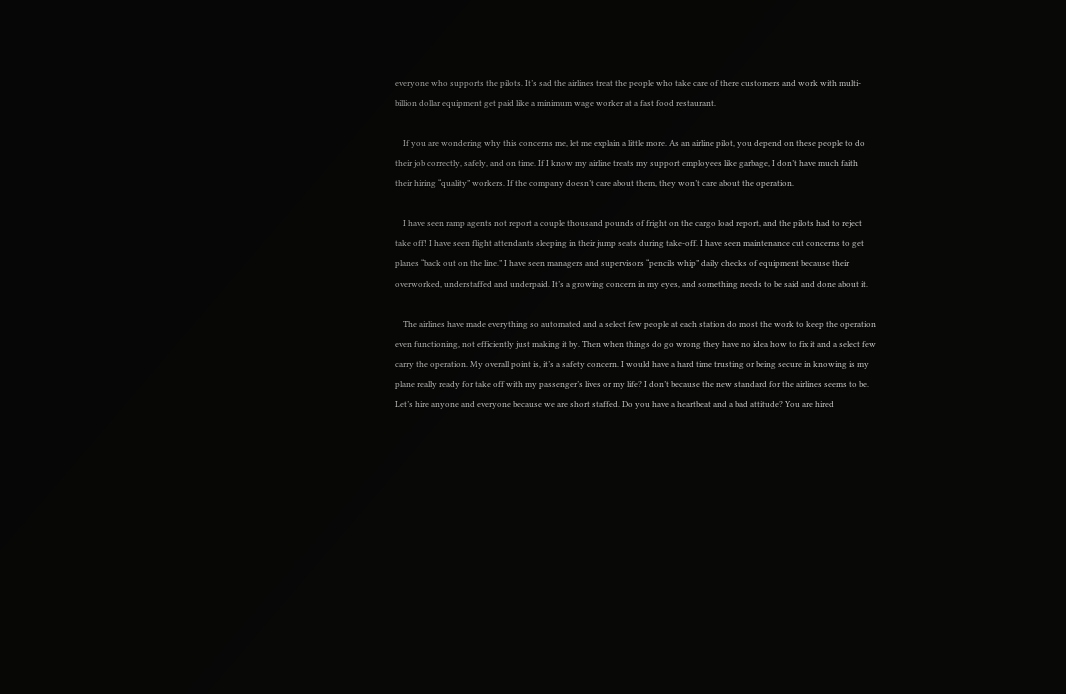everyone who supports the pilots. It’s sad the airlines treat the people who take care of there customers and work with multi-billion dollar equipment get paid like a minimum wage worker at a fast food restaurant.

    If you are wondering why this concerns me, let me explain a little more. As an airline pilot, you depend on these people to do their job correctly, safely, and on time. If I know my airline treats my support employees like garbage, I don’t have much faith their hiring “quality” workers. If the company doesn’t care about them, they won’t care about the operation.

    I have seen ramp agents not report a couple thousand pounds of fright on the cargo load report, and the pilots had to reject take off! I have seen flight attendants sleeping in their jump seats during take-off. I have seen maintenance cut concerns to get planes “back out on the line.” I have seen managers and supervisors “pencils whip” daily checks of equipment because their overworked, understaffed and underpaid. It’s a growing concern in my eyes, and something needs to be said and done about it.

    The airlines have made everything so automated and a select few people at each station do most the work to keep the operation even functioning, not efficiently just making it by. Then when things do go wrong they have no idea how to fix it and a select few carry the operation. My overall point is, it’s a safety concern. I would have a hard time trusting or being secure in knowing is my plane really ready for take off with my passenger’s lives or my life? I don’t because the new standard for the airlines seems to be. Let’s hire anyone and everyone because we are short staffed. Do you have a heartbeat and a bad attitude? You are hired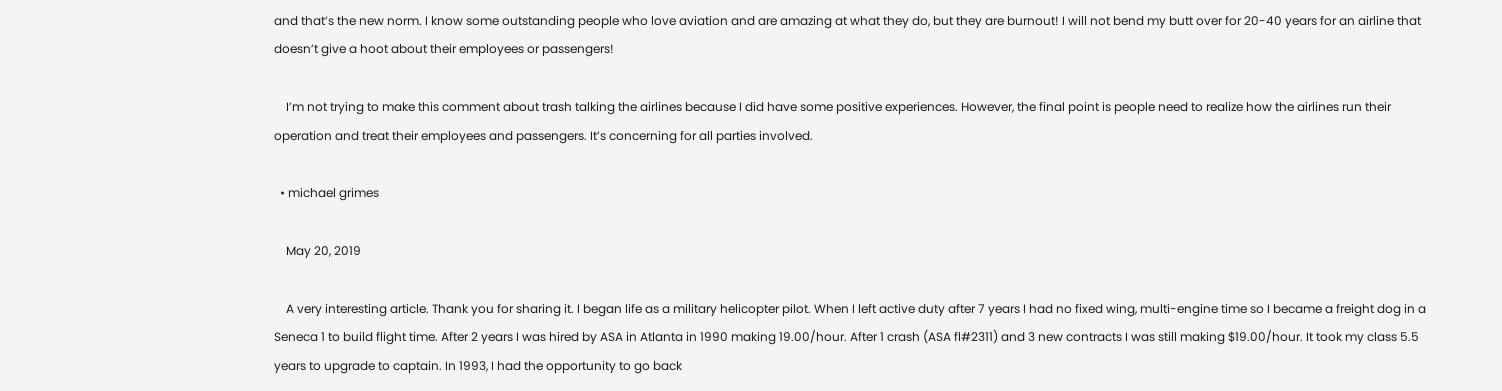and that’s the new norm. I know some outstanding people who love aviation and are amazing at what they do, but they are burnout! I will not bend my butt over for 20-40 years for an airline that doesn’t give a hoot about their employees or passengers!

    I’m not trying to make this comment about trash talking the airlines because I did have some positive experiences. However, the final point is people need to realize how the airlines run their operation and treat their employees and passengers. It’s concerning for all parties involved.

  • michael grimes

    May 20, 2019

    A very interesting article. Thank you for sharing it. I began life as a military helicopter pilot. When I left active duty after 7 years I had no fixed wing, multi-engine time so I became a freight dog in a Seneca 1 to build flight time. After 2 years I was hired by ASA in Atlanta in 1990 making 19.00/hour. After 1 crash (ASA fl#2311) and 3 new contracts I was still making $19.00/hour. It took my class 5.5 years to upgrade to captain. In 1993, I had the opportunity to go back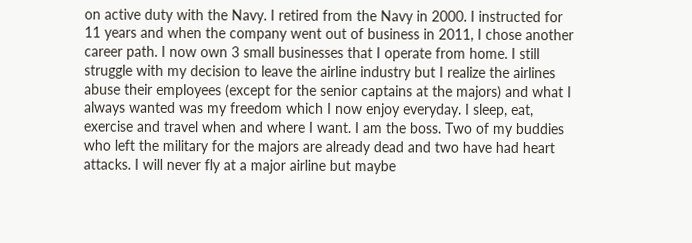on active duty with the Navy. I retired from the Navy in 2000. I instructed for 11 years and when the company went out of business in 2011, I chose another career path. I now own 3 small businesses that I operate from home. I still struggle with my decision to leave the airline industry but I realize the airlines abuse their employees (except for the senior captains at the majors) and what I always wanted was my freedom which I now enjoy everyday. I sleep, eat, exercise and travel when and where I want. I am the boss. Two of my buddies who left the military for the majors are already dead and two have had heart attacks. I will never fly at a major airline but maybe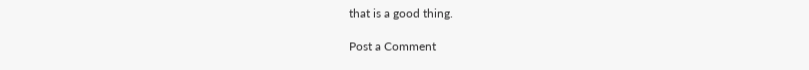that is a good thing.

Post a Comment